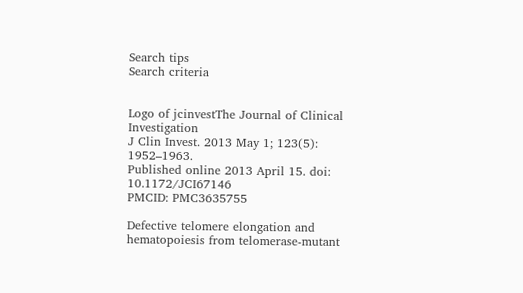Search tips
Search criteria


Logo of jcinvestThe Journal of Clinical Investigation
J Clin Invest. 2013 May 1; 123(5): 1952–1963.
Published online 2013 April 15. doi:  10.1172/JCI67146
PMCID: PMC3635755

Defective telomere elongation and hematopoiesis from telomerase-mutant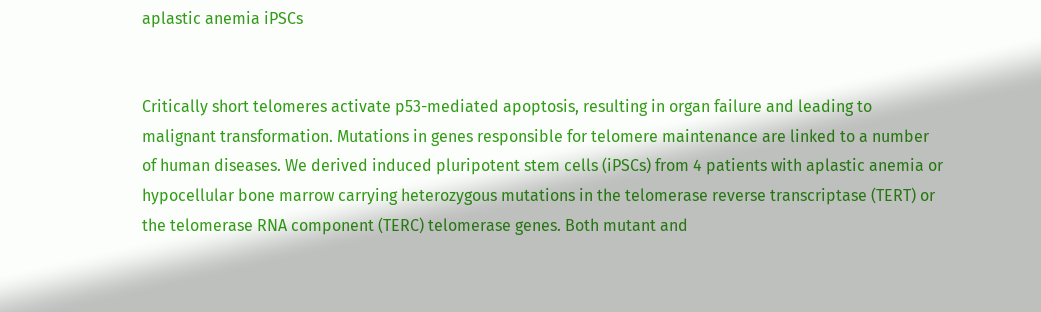aplastic anemia iPSCs


Critically short telomeres activate p53-mediated apoptosis, resulting in organ failure and leading to malignant transformation. Mutations in genes responsible for telomere maintenance are linked to a number of human diseases. We derived induced pluripotent stem cells (iPSCs) from 4 patients with aplastic anemia or hypocellular bone marrow carrying heterozygous mutations in the telomerase reverse transcriptase (TERT) or the telomerase RNA component (TERC) telomerase genes. Both mutant and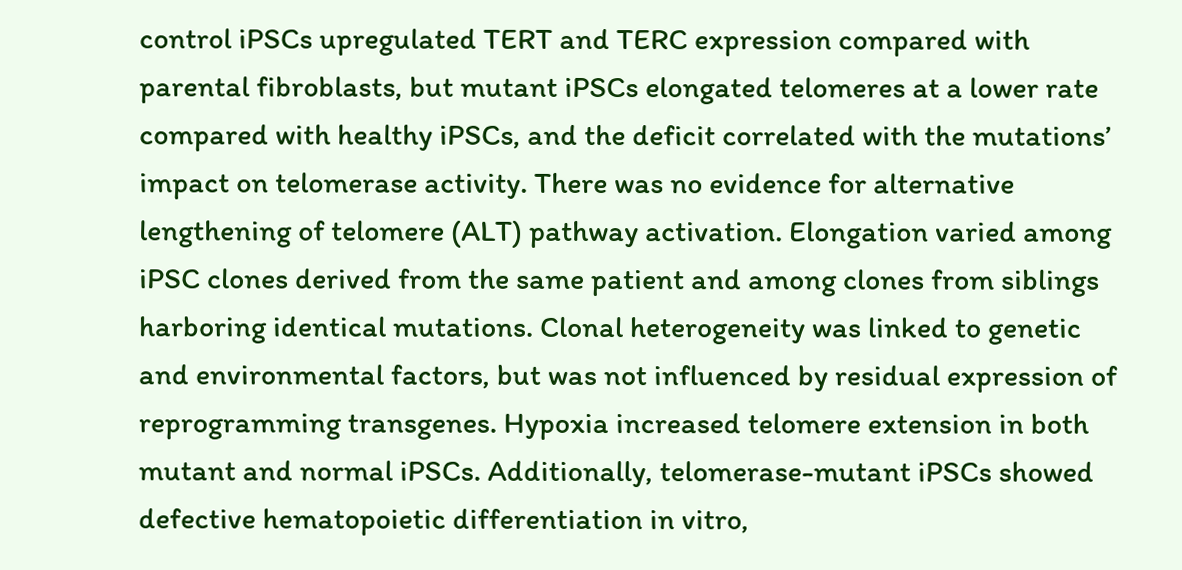control iPSCs upregulated TERT and TERC expression compared with parental fibroblasts, but mutant iPSCs elongated telomeres at a lower rate compared with healthy iPSCs, and the deficit correlated with the mutations’ impact on telomerase activity. There was no evidence for alternative lengthening of telomere (ALT) pathway activation. Elongation varied among iPSC clones derived from the same patient and among clones from siblings harboring identical mutations. Clonal heterogeneity was linked to genetic and environmental factors, but was not influenced by residual expression of reprogramming transgenes. Hypoxia increased telomere extension in both mutant and normal iPSCs. Additionally, telomerase-mutant iPSCs showed defective hematopoietic differentiation in vitro,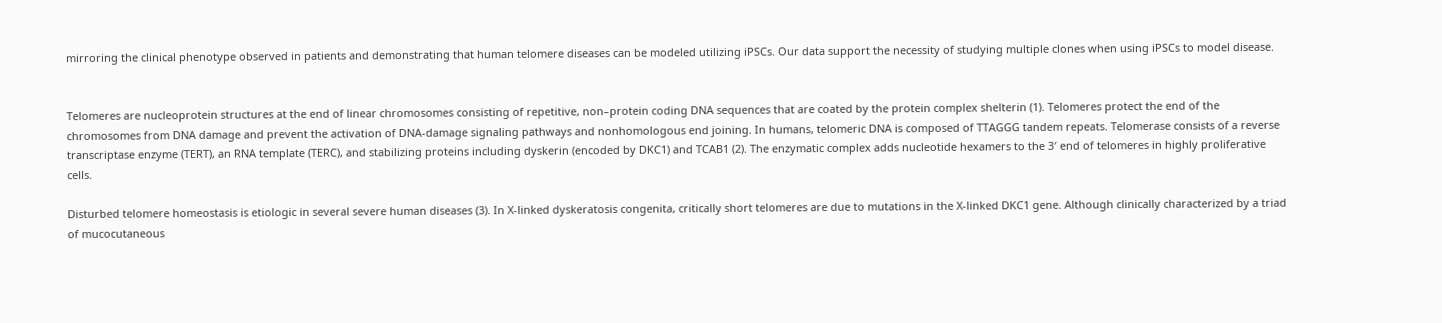mirroring the clinical phenotype observed in patients and demonstrating that human telomere diseases can be modeled utilizing iPSCs. Our data support the necessity of studying multiple clones when using iPSCs to model disease.


Telomeres are nucleoprotein structures at the end of linear chromosomes consisting of repetitive, non–protein coding DNA sequences that are coated by the protein complex shelterin (1). Telomeres protect the end of the chromosomes from DNA damage and prevent the activation of DNA-damage signaling pathways and nonhomologous end joining. In humans, telomeric DNA is composed of TTAGGG tandem repeats. Telomerase consists of a reverse transcriptase enzyme (TERT), an RNA template (TERC), and stabilizing proteins including dyskerin (encoded by DKC1) and TCAB1 (2). The enzymatic complex adds nucleotide hexamers to the 3′ end of telomeres in highly proliferative cells.

Disturbed telomere homeostasis is etiologic in several severe human diseases (3). In X-linked dyskeratosis congenita, critically short telomeres are due to mutations in the X-linked DKC1 gene. Although clinically characterized by a triad of mucocutaneous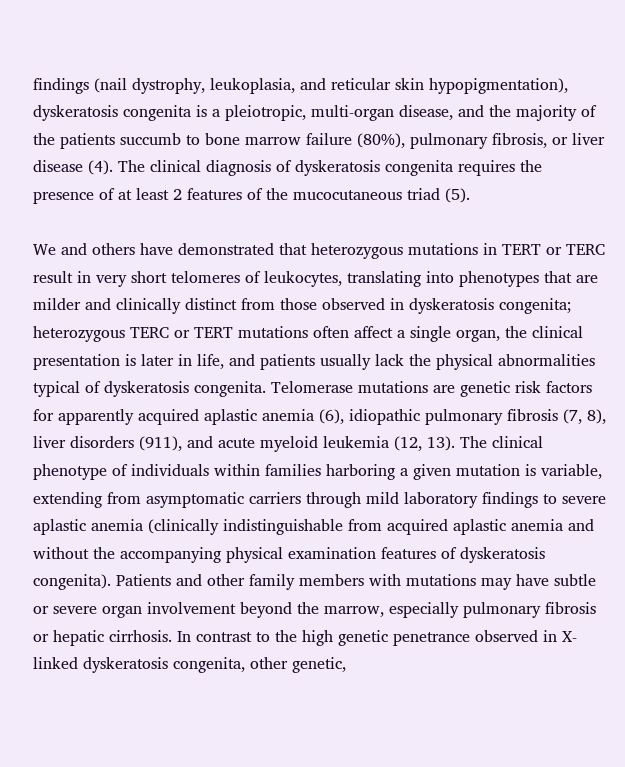findings (nail dystrophy, leukoplasia, and reticular skin hypopigmentation), dyskeratosis congenita is a pleiotropic, multi-organ disease, and the majority of the patients succumb to bone marrow failure (80%), pulmonary fibrosis, or liver disease (4). The clinical diagnosis of dyskeratosis congenita requires the presence of at least 2 features of the mucocutaneous triad (5).

We and others have demonstrated that heterozygous mutations in TERT or TERC result in very short telomeres of leukocytes, translating into phenotypes that are milder and clinically distinct from those observed in dyskeratosis congenita; heterozygous TERC or TERT mutations often affect a single organ, the clinical presentation is later in life, and patients usually lack the physical abnormalities typical of dyskeratosis congenita. Telomerase mutations are genetic risk factors for apparently acquired aplastic anemia (6), idiopathic pulmonary fibrosis (7, 8), liver disorders (911), and acute myeloid leukemia (12, 13). The clinical phenotype of individuals within families harboring a given mutation is variable, extending from asymptomatic carriers through mild laboratory findings to severe aplastic anemia (clinically indistinguishable from acquired aplastic anemia and without the accompanying physical examination features of dyskeratosis congenita). Patients and other family members with mutations may have subtle or severe organ involvement beyond the marrow, especially pulmonary fibrosis or hepatic cirrhosis. In contrast to the high genetic penetrance observed in X-linked dyskeratosis congenita, other genetic,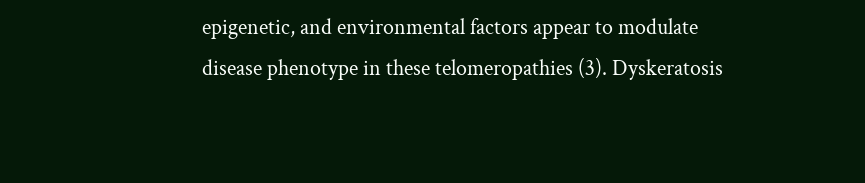epigenetic, and environmental factors appear to modulate disease phenotype in these telomeropathies (3). Dyskeratosis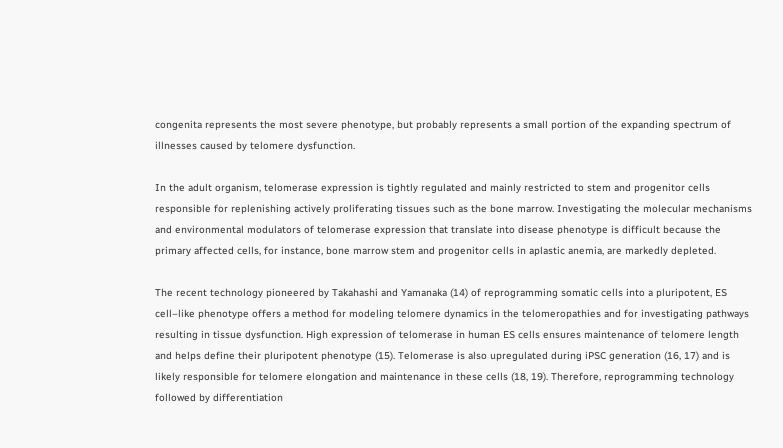congenita represents the most severe phenotype, but probably represents a small portion of the expanding spectrum of illnesses caused by telomere dysfunction.

In the adult organism, telomerase expression is tightly regulated and mainly restricted to stem and progenitor cells responsible for replenishing actively proliferating tissues such as the bone marrow. Investigating the molecular mechanisms and environmental modulators of telomerase expression that translate into disease phenotype is difficult because the primary affected cells, for instance, bone marrow stem and progenitor cells in aplastic anemia, are markedly depleted.

The recent technology pioneered by Takahashi and Yamanaka (14) of reprogramming somatic cells into a pluripotent, ES cell–like phenotype offers a method for modeling telomere dynamics in the telomeropathies and for investigating pathways resulting in tissue dysfunction. High expression of telomerase in human ES cells ensures maintenance of telomere length and helps define their pluripotent phenotype (15). Telomerase is also upregulated during iPSC generation (16, 17) and is likely responsible for telomere elongation and maintenance in these cells (18, 19). Therefore, reprogramming technology followed by differentiation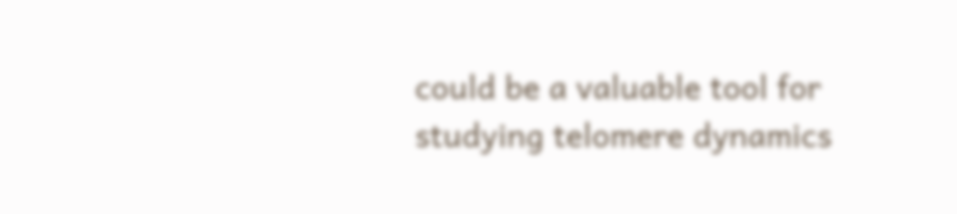could be a valuable tool for studying telomere dynamics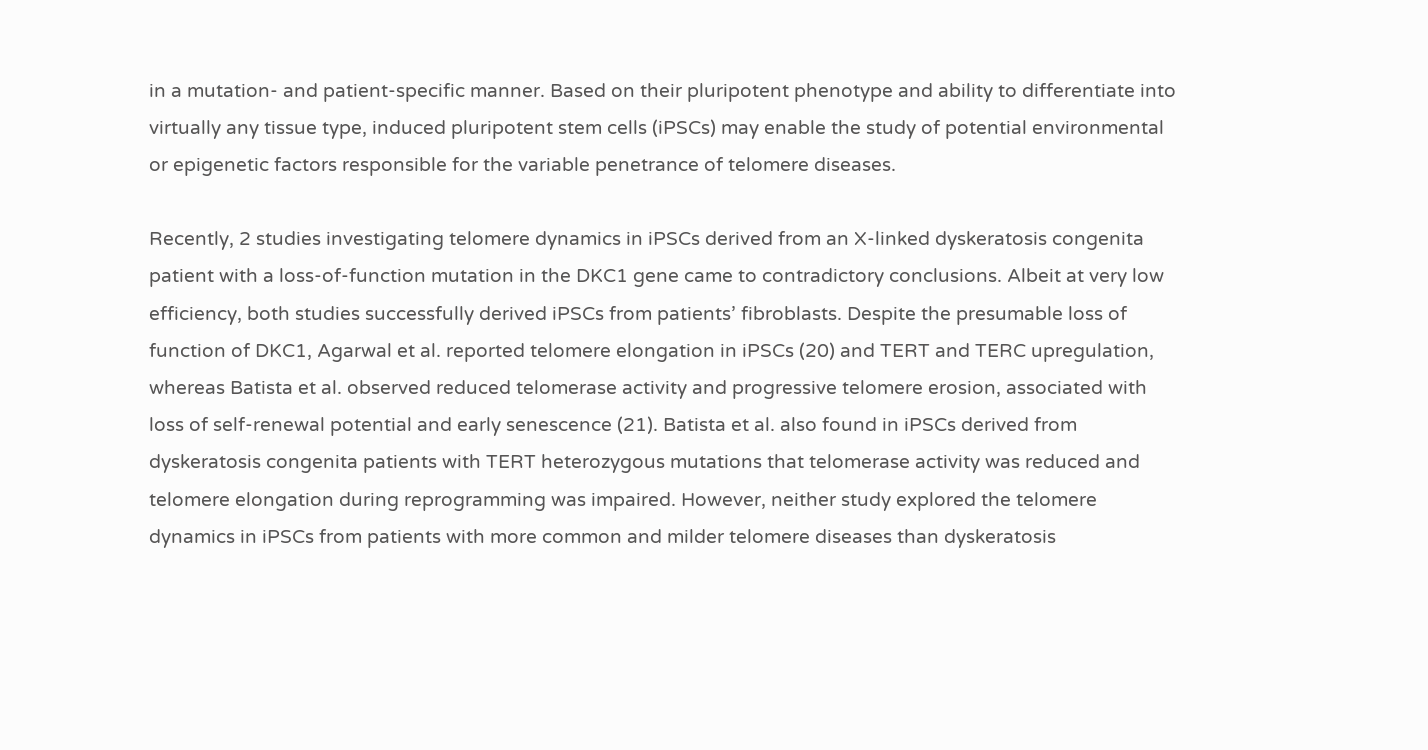in a mutation- and patient-specific manner. Based on their pluripotent phenotype and ability to differentiate into virtually any tissue type, induced pluripotent stem cells (iPSCs) may enable the study of potential environmental or epigenetic factors responsible for the variable penetrance of telomere diseases.

Recently, 2 studies investigating telomere dynamics in iPSCs derived from an X-linked dyskeratosis congenita patient with a loss-of-function mutation in the DKC1 gene came to contradictory conclusions. Albeit at very low efficiency, both studies successfully derived iPSCs from patients’ fibroblasts. Despite the presumable loss of function of DKC1, Agarwal et al. reported telomere elongation in iPSCs (20) and TERT and TERC upregulation, whereas Batista et al. observed reduced telomerase activity and progressive telomere erosion, associated with loss of self-renewal potential and early senescence (21). Batista et al. also found in iPSCs derived from dyskeratosis congenita patients with TERT heterozygous mutations that telomerase activity was reduced and telomere elongation during reprogramming was impaired. However, neither study explored the telomere dynamics in iPSCs from patients with more common and milder telomere diseases than dyskeratosis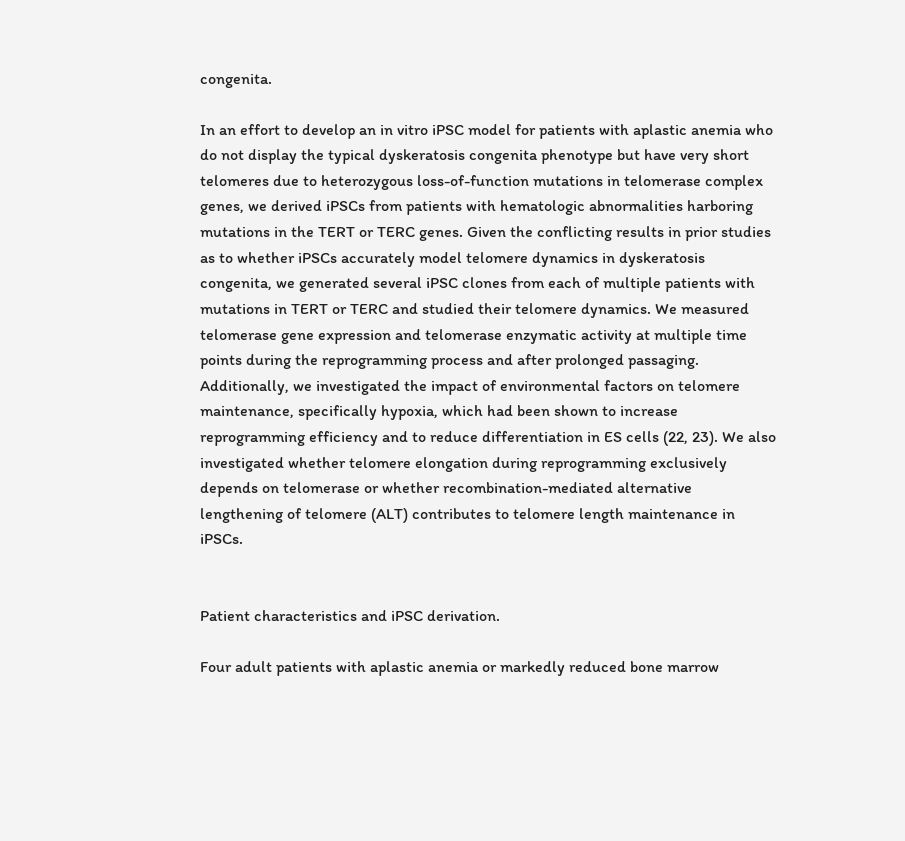congenita.

In an effort to develop an in vitro iPSC model for patients with aplastic anemia who do not display the typical dyskeratosis congenita phenotype but have very short telomeres due to heterozygous loss-of-function mutations in telomerase complex genes, we derived iPSCs from patients with hematologic abnormalities harboring mutations in the TERT or TERC genes. Given the conflicting results in prior studies as to whether iPSCs accurately model telomere dynamics in dyskeratosis congenita, we generated several iPSC clones from each of multiple patients with mutations in TERT or TERC and studied their telomere dynamics. We measured telomerase gene expression and telomerase enzymatic activity at multiple time points during the reprogramming process and after prolonged passaging. Additionally, we investigated the impact of environmental factors on telomere maintenance, specifically hypoxia, which had been shown to increase reprogramming efficiency and to reduce differentiation in ES cells (22, 23). We also investigated whether telomere elongation during reprogramming exclusively depends on telomerase or whether recombination-mediated alternative lengthening of telomere (ALT) contributes to telomere length maintenance in iPSCs.


Patient characteristics and iPSC derivation.

Four adult patients with aplastic anemia or markedly reduced bone marrow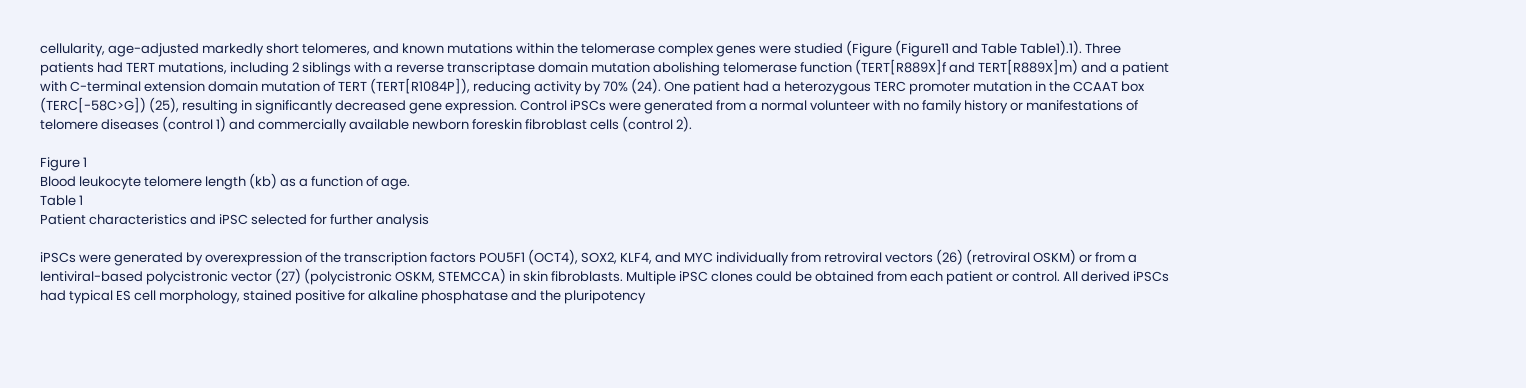cellularity, age-adjusted markedly short telomeres, and known mutations within the telomerase complex genes were studied (Figure (Figure11 and Table Table1).1). Three patients had TERT mutations, including 2 siblings with a reverse transcriptase domain mutation abolishing telomerase function (TERT[R889X]f and TERT[R889X]m) and a patient with C-terminal extension domain mutation of TERT (TERT[R1084P]), reducing activity by 70% (24). One patient had a heterozygous TERC promoter mutation in the CCAAT box (TERC[-58C>G]) (25), resulting in significantly decreased gene expression. Control iPSCs were generated from a normal volunteer with no family history or manifestations of telomere diseases (control 1) and commercially available newborn foreskin fibroblast cells (control 2).

Figure 1
Blood leukocyte telomere length (kb) as a function of age.
Table 1
Patient characteristics and iPSC selected for further analysis

iPSCs were generated by overexpression of the transcription factors POU5F1 (OCT4), SOX2, KLF4, and MYC individually from retroviral vectors (26) (retroviral OSKM) or from a lentiviral-based polycistronic vector (27) (polycistronic OSKM, STEMCCA) in skin fibroblasts. Multiple iPSC clones could be obtained from each patient or control. All derived iPSCs had typical ES cell morphology, stained positive for alkaline phosphatase and the pluripotency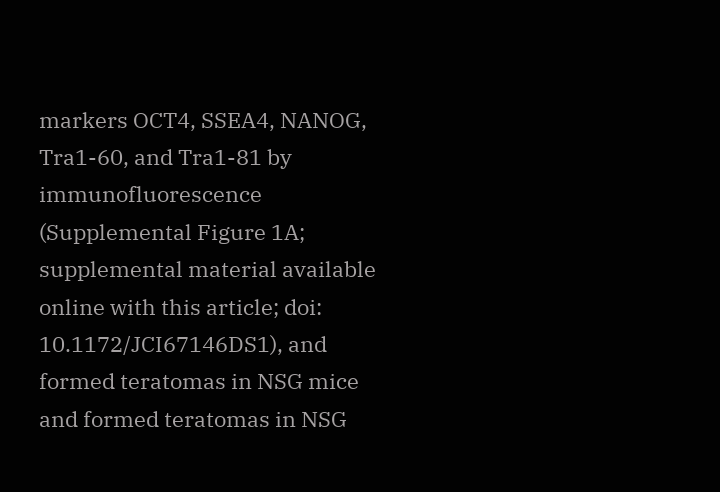markers OCT4, SSEA4, NANOG, Tra1-60, and Tra1-81 by immunofluorescence (Supplemental Figure 1A; supplemental material available online with this article; doi: 10.1172/JCI67146DS1), and formed teratomas in NSG mice and formed teratomas in NSG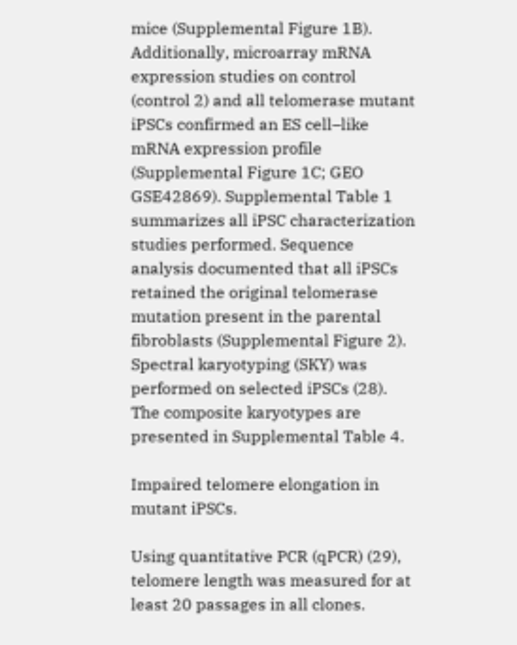mice (Supplemental Figure 1B). Additionally, microarray mRNA expression studies on control (control 2) and all telomerase mutant iPSCs confirmed an ES cell–like mRNA expression profile (Supplemental Figure 1C; GEO GSE42869). Supplemental Table 1 summarizes all iPSC characterization studies performed. Sequence analysis documented that all iPSCs retained the original telomerase mutation present in the parental fibroblasts (Supplemental Figure 2). Spectral karyotyping (SKY) was performed on selected iPSCs (28). The composite karyotypes are presented in Supplemental Table 4.

Impaired telomere elongation in mutant iPSCs.

Using quantitative PCR (qPCR) (29), telomere length was measured for at least 20 passages in all clones.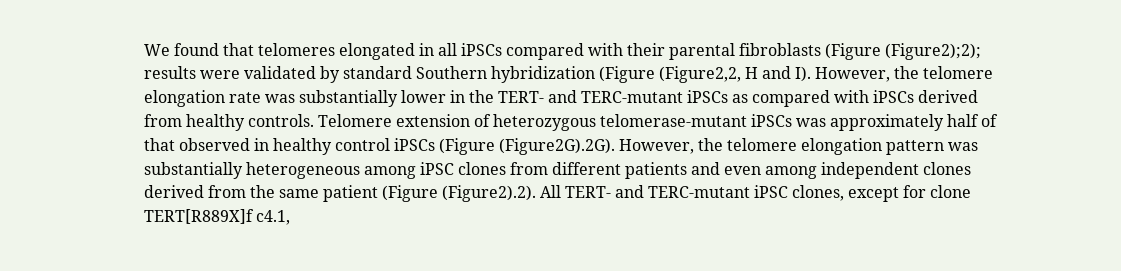We found that telomeres elongated in all iPSCs compared with their parental fibroblasts (Figure (Figure2);2); results were validated by standard Southern hybridization (Figure (Figure2,2, H and I). However, the telomere elongation rate was substantially lower in the TERT- and TERC-mutant iPSCs as compared with iPSCs derived from healthy controls. Telomere extension of heterozygous telomerase-mutant iPSCs was approximately half of that observed in healthy control iPSCs (Figure (Figure2G).2G). However, the telomere elongation pattern was substantially heterogeneous among iPSC clones from different patients and even among independent clones derived from the same patient (Figure (Figure2).2). All TERT- and TERC-mutant iPSC clones, except for clone TERT[R889X]f c4.1,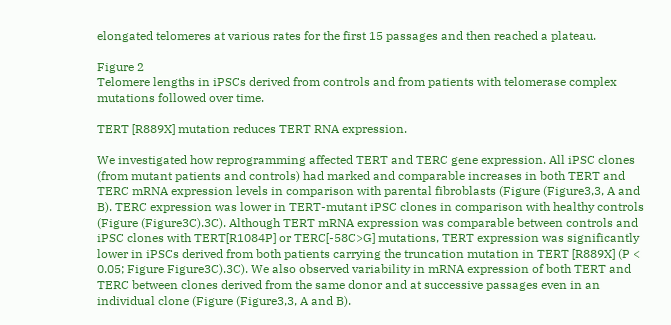elongated telomeres at various rates for the first 15 passages and then reached a plateau.

Figure 2
Telomere lengths in iPSCs derived from controls and from patients with telomerase complex mutations followed over time.

TERT [R889X] mutation reduces TERT RNA expression.

We investigated how reprogramming affected TERT and TERC gene expression. All iPSC clones (from mutant patients and controls) had marked and comparable increases in both TERT and TERC mRNA expression levels in comparison with parental fibroblasts (Figure (Figure3,3, A and B). TERC expression was lower in TERT-mutant iPSC clones in comparison with healthy controls (Figure (Figure3C).3C). Although TERT mRNA expression was comparable between controls and iPSC clones with TERT[R1084P] or TERC[-58C>G] mutations, TERT expression was significantly lower in iPSCs derived from both patients carrying the truncation mutation in TERT [R889X] (P < 0.05; Figure Figure3C).3C). We also observed variability in mRNA expression of both TERT and TERC between clones derived from the same donor and at successive passages even in an individual clone (Figure (Figure3,3, A and B).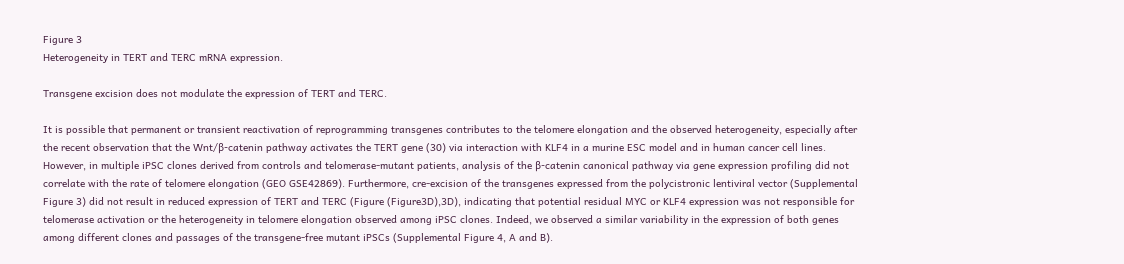Figure 3
Heterogeneity in TERT and TERC mRNA expression.

Transgene excision does not modulate the expression of TERT and TERC.

It is possible that permanent or transient reactivation of reprogramming transgenes contributes to the telomere elongation and the observed heterogeneity, especially after the recent observation that the Wnt/β-catenin pathway activates the TERT gene (30) via interaction with KLF4 in a murine ESC model and in human cancer cell lines. However, in multiple iPSC clones derived from controls and telomerase-mutant patients, analysis of the β-catenin canonical pathway via gene expression profiling did not correlate with the rate of telomere elongation (GEO GSE42869). Furthermore, cre-excision of the transgenes expressed from the polycistronic lentiviral vector (Supplemental Figure 3) did not result in reduced expression of TERT and TERC (Figure (Figure3D),3D), indicating that potential residual MYC or KLF4 expression was not responsible for telomerase activation or the heterogeneity in telomere elongation observed among iPSC clones. Indeed, we observed a similar variability in the expression of both genes among different clones and passages of the transgene-free mutant iPSCs (Supplemental Figure 4, A and B).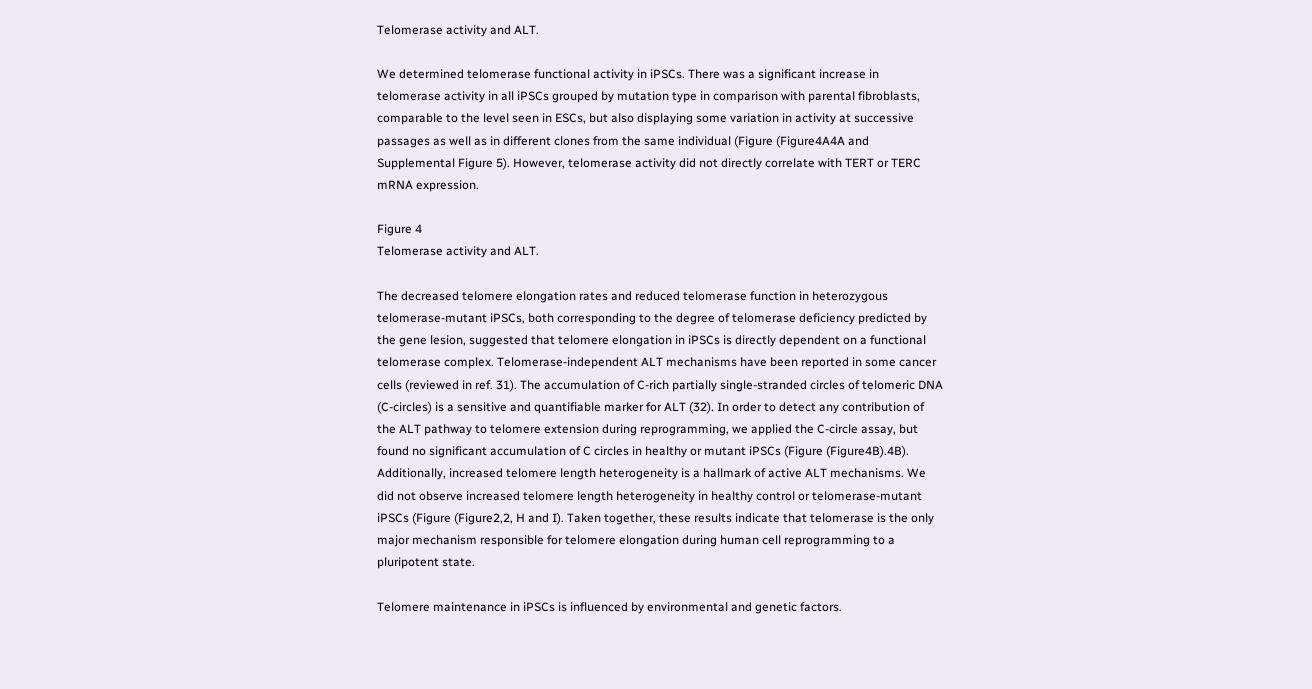Telomerase activity and ALT.

We determined telomerase functional activity in iPSCs. There was a significant increase in telomerase activity in all iPSCs grouped by mutation type in comparison with parental fibroblasts, comparable to the level seen in ESCs, but also displaying some variation in activity at successive passages as well as in different clones from the same individual (Figure (Figure4A4A and Supplemental Figure 5). However, telomerase activity did not directly correlate with TERT or TERC mRNA expression.

Figure 4
Telomerase activity and ALT.

The decreased telomere elongation rates and reduced telomerase function in heterozygous telomerase-mutant iPSCs, both corresponding to the degree of telomerase deficiency predicted by the gene lesion, suggested that telomere elongation in iPSCs is directly dependent on a functional telomerase complex. Telomerase-independent ALT mechanisms have been reported in some cancer cells (reviewed in ref. 31). The accumulation of C-rich partially single-stranded circles of telomeric DNA (C-circles) is a sensitive and quantifiable marker for ALT (32). In order to detect any contribution of the ALT pathway to telomere extension during reprogramming, we applied the C-circle assay, but found no significant accumulation of C circles in healthy or mutant iPSCs (Figure (Figure4B).4B). Additionally, increased telomere length heterogeneity is a hallmark of active ALT mechanisms. We did not observe increased telomere length heterogeneity in healthy control or telomerase-mutant iPSCs (Figure (Figure2,2, H and I). Taken together, these results indicate that telomerase is the only major mechanism responsible for telomere elongation during human cell reprogramming to a pluripotent state.

Telomere maintenance in iPSCs is influenced by environmental and genetic factors.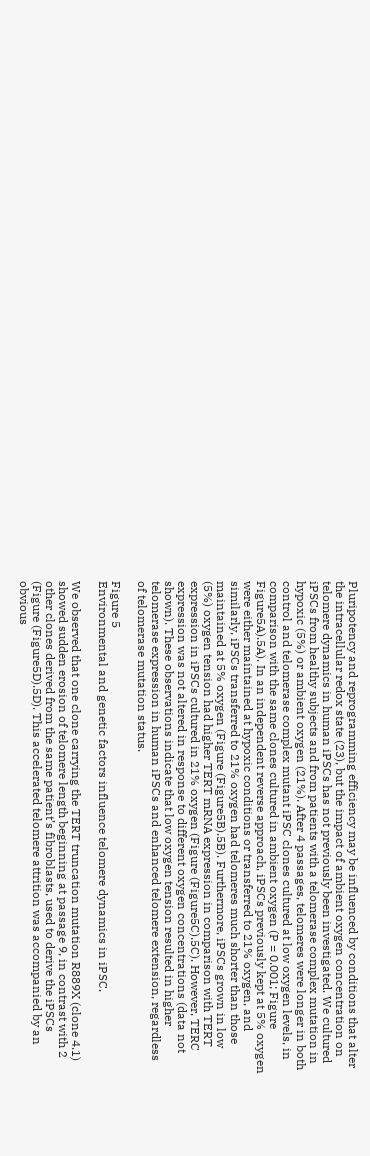Pluripotency and reprogramming efficiency may be influenced by conditions that alter the intracellular redox state (23), but the impact of ambient oxygen concentration on telomere dynamics in human iPSCs has not previously been investigated. We cultured iPSCs from healthy subjects and from patients with a telomerase complex mutation in hypoxic (5%) or ambient oxygen (21%). After 4 passages, telomeres were longer in both control and telomerase complex mutant iPSC clones cultured at low oxygen levels, in comparison with the same clones cultured in ambient oxygen (P = 0.001; Figure Figure5A).5A). In an independent reverse approach, iPSCs previously kept at 5% oxygen were either maintained at hypoxic conditions or transferred to 21% oxygen, and similarly, iPSCs transferred to 21% oxygen had telomeres much shorter than those maintained at 5% oxygen (Figure (Figure5B).5B). Furthermore, iPSCs grown in low (5%) oxygen tension had higher TERT mRNA expression in comparison with TERT expression in iPSCs cultured in 21% oxygen (Figure (Figure5C).5C). However, TERC expression was not altered in response to different oxygen concentrations (data not shown). These observations indicate that low oxygen tension resulted in higher telomerase expression in human iPSCs and enhanced telomere extension, regardless of telomerase mutation status.

Figure 5
Environmental and genetic factors influence telomere dynamics in iPSC.

We observed that one clone carrying the TERT truncation mutation R889X (clone 4.1) showed sudden erosion of telomere length beginning at passage 9, in contrast with 2 other clones derived from the same patient’s fibroblasts, used to derive the iPSCs (Figure (Figure5D).5D). This accelerated telomere attrition was accompanied by an obvious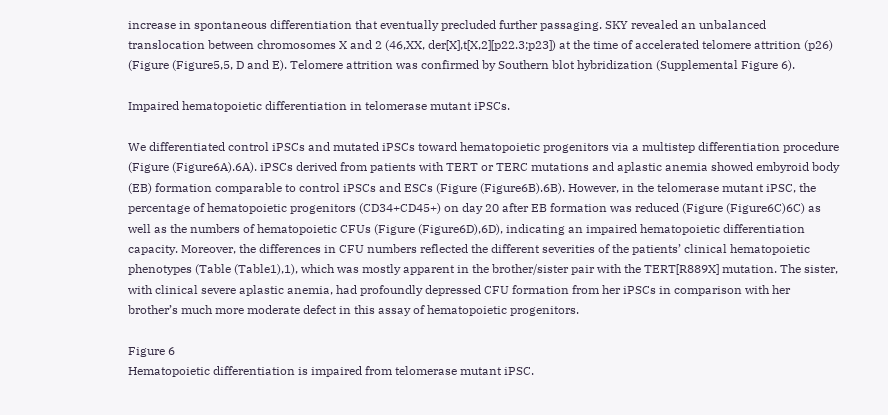increase in spontaneous differentiation that eventually precluded further passaging. SKY revealed an unbalanced translocation between chromosomes X and 2 (46,XX, der[X],t[X,2][p22.3;p23]) at the time of accelerated telomere attrition (p26) (Figure (Figure5,5, D and E). Telomere attrition was confirmed by Southern blot hybridization (Supplemental Figure 6).

Impaired hematopoietic differentiation in telomerase mutant iPSCs.

We differentiated control iPSCs and mutated iPSCs toward hematopoietic progenitors via a multistep differentiation procedure (Figure (Figure6A).6A). iPSCs derived from patients with TERT or TERC mutations and aplastic anemia showed embyroid body (EB) formation comparable to control iPSCs and ESCs (Figure (Figure6B).6B). However, in the telomerase mutant iPSC, the percentage of hematopoietic progenitors (CD34+CD45+) on day 20 after EB formation was reduced (Figure (Figure6C)6C) as well as the numbers of hematopoietic CFUs (Figure (Figure6D),6D), indicating an impaired hematopoietic differentiation capacity. Moreover, the differences in CFU numbers reflected the different severities of the patients’ clinical hematopoietic phenotypes (Table (Table1),1), which was mostly apparent in the brother/sister pair with the TERT[R889X] mutation. The sister, with clinical severe aplastic anemia, had profoundly depressed CFU formation from her iPSCs in comparison with her brother’s much more moderate defect in this assay of hematopoietic progenitors.

Figure 6
Hematopoietic differentiation is impaired from telomerase mutant iPSC.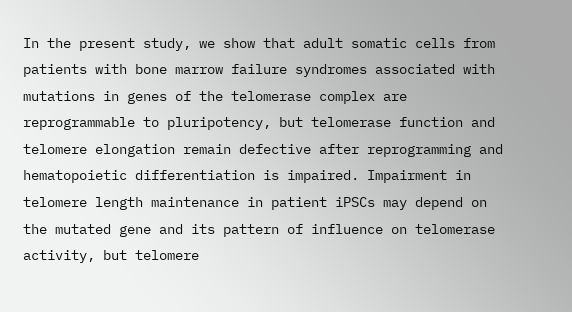In the present study, we show that adult somatic cells from patients with bone marrow failure syndromes associated with mutations in genes of the telomerase complex are reprogrammable to pluripotency, but telomerase function and telomere elongation remain defective after reprogramming and hematopoietic differentiation is impaired. Impairment in telomere length maintenance in patient iPSCs may depend on the mutated gene and its pattern of influence on telomerase activity, but telomere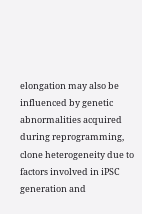elongation may also be influenced by genetic abnormalities acquired during reprogramming, clone heterogeneity due to factors involved in iPSC generation and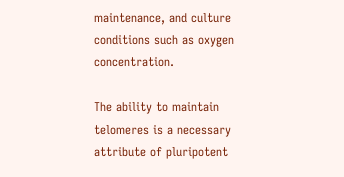maintenance, and culture conditions such as oxygen concentration.

The ability to maintain telomeres is a necessary attribute of pluripotent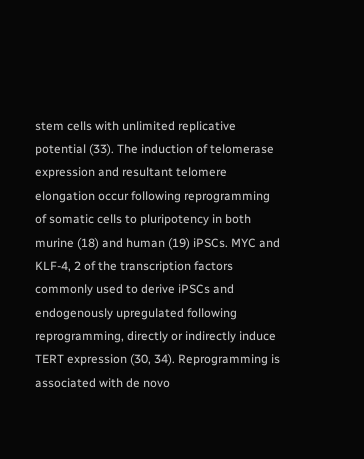stem cells with unlimited replicative potential (33). The induction of telomerase expression and resultant telomere elongation occur following reprogramming of somatic cells to pluripotency in both murine (18) and human (19) iPSCs. MYC and KLF-4, 2 of the transcription factors commonly used to derive iPSCs and endogenously upregulated following reprogramming, directly or indirectly induce TERT expression (30, 34). Reprogramming is associated with de novo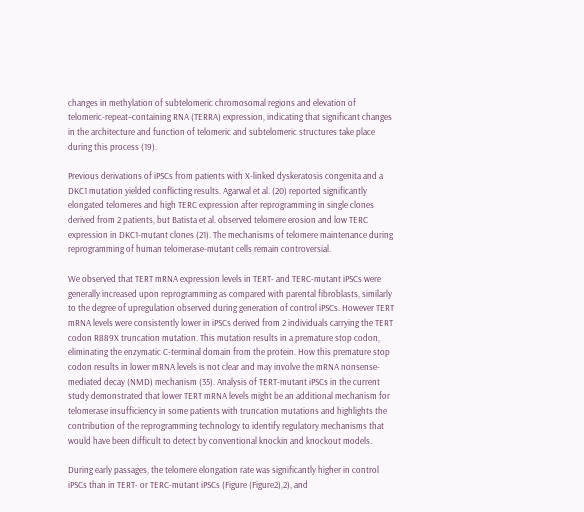changes in methylation of subtelomeric chromosomal regions and elevation of telomeric-repeat–containing RNA (TERRA) expression, indicating that significant changes in the architecture and function of telomeric and subtelomeric structures take place during this process (19).

Previous derivations of iPSCs from patients with X-linked dyskeratosis congenita and a DKC1 mutation yielded conflicting results. Agarwal et al. (20) reported significantly elongated telomeres and high TERC expression after reprogramming in single clones derived from 2 patients, but Batista et al. observed telomere erosion and low TERC expression in DKC1-mutant clones (21). The mechanisms of telomere maintenance during reprogramming of human telomerase-mutant cells remain controversial.

We observed that TERT mRNA expression levels in TERT- and TERC-mutant iPSCs were generally increased upon reprogramming as compared with parental fibroblasts, similarly to the degree of upregulation observed during generation of control iPSCs. However TERT mRNA levels were consistently lower in iPSCs derived from 2 individuals carrying the TERT codon R889X truncation mutation. This mutation results in a premature stop codon, eliminating the enzymatic C-terminal domain from the protein. How this premature stop codon results in lower mRNA levels is not clear and may involve the mRNA nonsense-mediated decay (NMD) mechanism (35). Analysis of TERT-mutant iPSCs in the current study demonstrated that lower TERT mRNA levels might be an additional mechanism for telomerase insufficiency in some patients with truncation mutations and highlights the contribution of the reprogramming technology to identify regulatory mechanisms that would have been difficult to detect by conventional knockin and knockout models.

During early passages, the telomere elongation rate was significantly higher in control iPSCs than in TERT- or TERC-mutant iPSCs (Figure (Figure2),2), and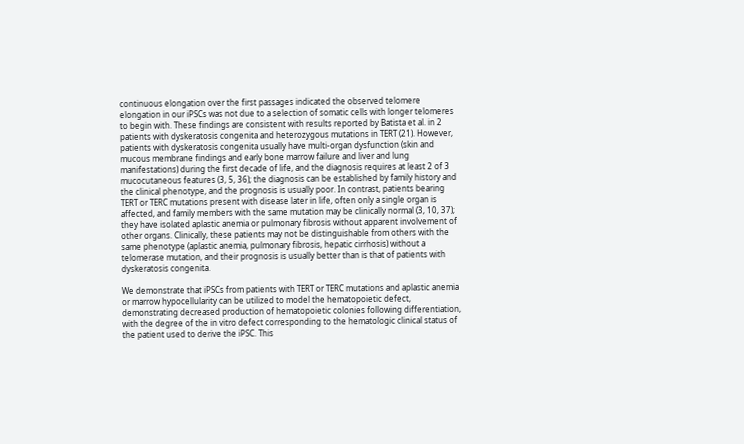continuous elongation over the first passages indicated the observed telomere elongation in our iPSCs was not due to a selection of somatic cells with longer telomeres to begin with. These findings are consistent with results reported by Batista et al. in 2 patients with dyskeratosis congenita and heterozygous mutations in TERT (21). However, patients with dyskeratosis congenita usually have multi-organ dysfunction (skin and mucous membrane findings and early bone marrow failure and liver and lung manifestations) during the first decade of life, and the diagnosis requires at least 2 of 3 mucocutaneous features (3, 5, 36); the diagnosis can be established by family history and the clinical phenotype, and the prognosis is usually poor. In contrast, patients bearing TERT or TERC mutations present with disease later in life, often only a single organ is affected, and family members with the same mutation may be clinically normal (3, 10, 37); they have isolated aplastic anemia or pulmonary fibrosis without apparent involvement of other organs. Clinically, these patients may not be distinguishable from others with the same phenotype (aplastic anemia, pulmonary fibrosis, hepatic cirrhosis) without a telomerase mutation, and their prognosis is usually better than is that of patients with dyskeratosis congenita.

We demonstrate that iPSCs from patients with TERT or TERC mutations and aplastic anemia or marrow hypocellularity can be utilized to model the hematopoietic defect, demonstrating decreased production of hematopoietic colonies following differentiation, with the degree of the in vitro defect corresponding to the hematologic clinical status of the patient used to derive the iPSC. This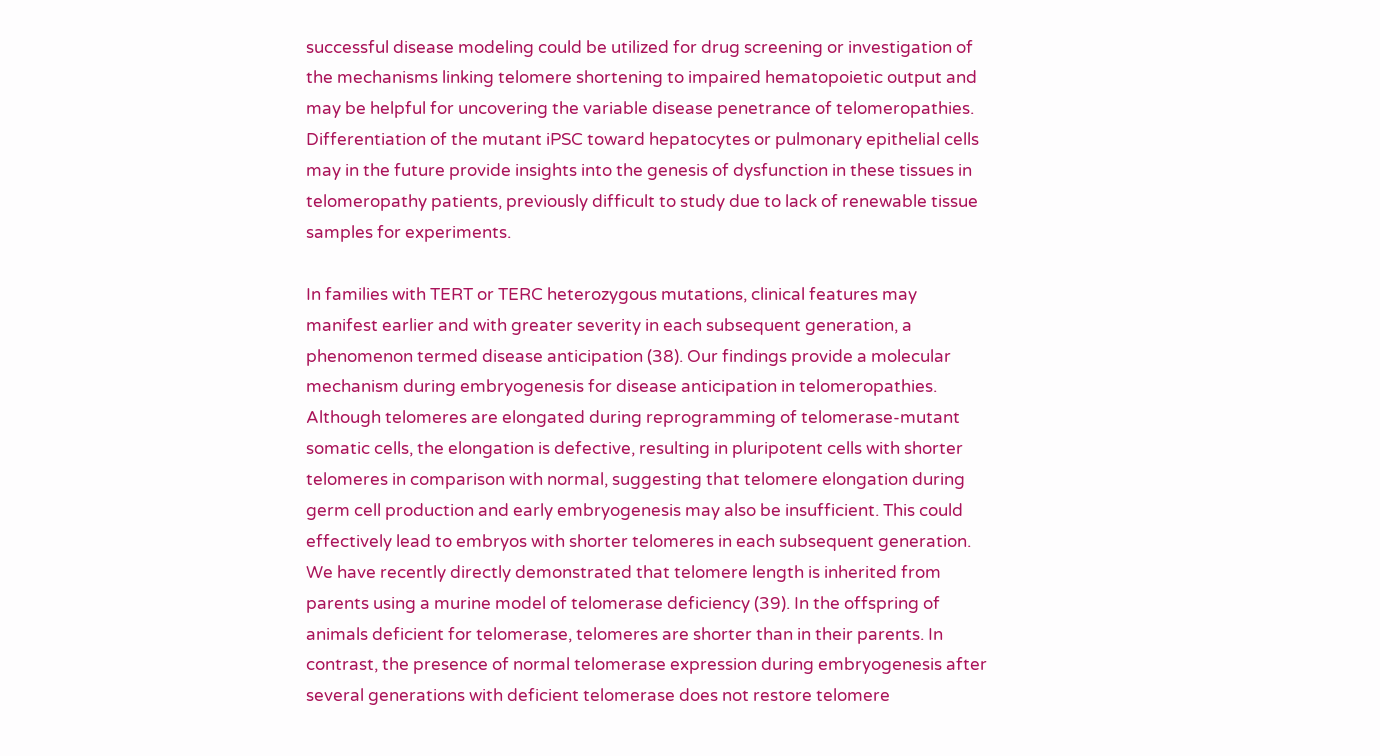successful disease modeling could be utilized for drug screening or investigation of the mechanisms linking telomere shortening to impaired hematopoietic output and may be helpful for uncovering the variable disease penetrance of telomeropathies. Differentiation of the mutant iPSC toward hepatocytes or pulmonary epithelial cells may in the future provide insights into the genesis of dysfunction in these tissues in telomeropathy patients, previously difficult to study due to lack of renewable tissue samples for experiments.

In families with TERT or TERC heterozygous mutations, clinical features may manifest earlier and with greater severity in each subsequent generation, a phenomenon termed disease anticipation (38). Our findings provide a molecular mechanism during embryogenesis for disease anticipation in telomeropathies. Although telomeres are elongated during reprogramming of telomerase-mutant somatic cells, the elongation is defective, resulting in pluripotent cells with shorter telomeres in comparison with normal, suggesting that telomere elongation during germ cell production and early embryogenesis may also be insufficient. This could effectively lead to embryos with shorter telomeres in each subsequent generation. We have recently directly demonstrated that telomere length is inherited from parents using a murine model of telomerase deficiency (39). In the offspring of animals deficient for telomerase, telomeres are shorter than in their parents. In contrast, the presence of normal telomerase expression during embryogenesis after several generations with deficient telomerase does not restore telomere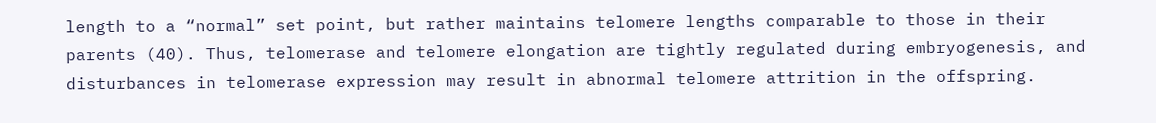length to a “normal” set point, but rather maintains telomere lengths comparable to those in their parents (40). Thus, telomerase and telomere elongation are tightly regulated during embryogenesis, and disturbances in telomerase expression may result in abnormal telomere attrition in the offspring.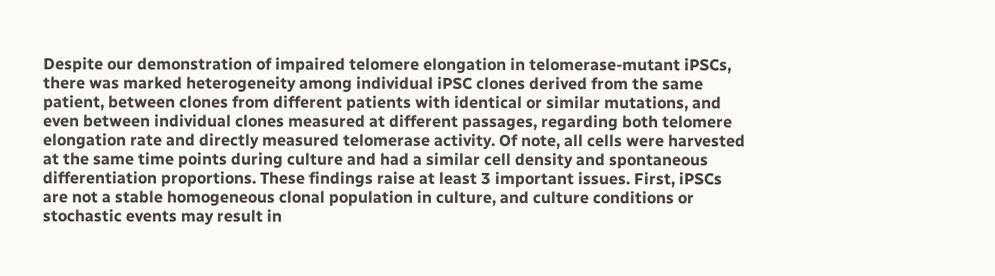Despite our demonstration of impaired telomere elongation in telomerase-mutant iPSCs, there was marked heterogeneity among individual iPSC clones derived from the same patient, between clones from different patients with identical or similar mutations, and even between individual clones measured at different passages, regarding both telomere elongation rate and directly measured telomerase activity. Of note, all cells were harvested at the same time points during culture and had a similar cell density and spontaneous differentiation proportions. These findings raise at least 3 important issues. First, iPSCs are not a stable homogeneous clonal population in culture, and culture conditions or stochastic events may result in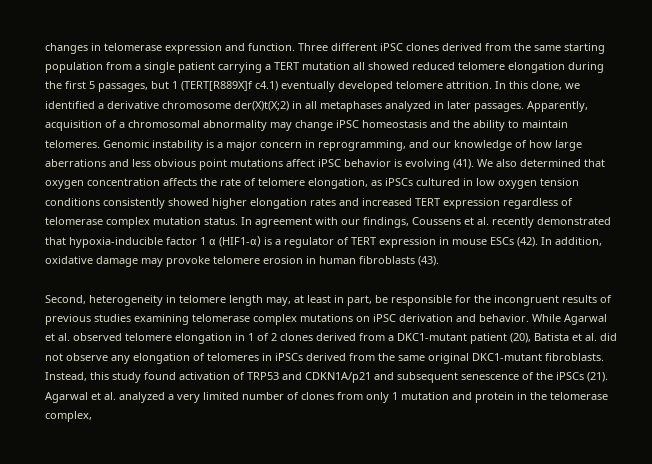changes in telomerase expression and function. Three different iPSC clones derived from the same starting population from a single patient carrying a TERT mutation all showed reduced telomere elongation during the first 5 passages, but 1 (TERT[R889X]f c4.1) eventually developed telomere attrition. In this clone, we identified a derivative chromosome der(X)t(X;2) in all metaphases analyzed in later passages. Apparently, acquisition of a chromosomal abnormality may change iPSC homeostasis and the ability to maintain telomeres. Genomic instability is a major concern in reprogramming, and our knowledge of how large aberrations and less obvious point mutations affect iPSC behavior is evolving (41). We also determined that oxygen concentration affects the rate of telomere elongation, as iPSCs cultured in low oxygen tension conditions consistently showed higher elongation rates and increased TERT expression regardless of telomerase complex mutation status. In agreement with our findings, Coussens et al. recently demonstrated that hypoxia-inducible factor 1 α (HIF1-α) is a regulator of TERT expression in mouse ESCs (42). In addition, oxidative damage may provoke telomere erosion in human fibroblasts (43).

Second, heterogeneity in telomere length may, at least in part, be responsible for the incongruent results of previous studies examining telomerase complex mutations on iPSC derivation and behavior. While Agarwal et al. observed telomere elongation in 1 of 2 clones derived from a DKC1-mutant patient (20), Batista et al. did not observe any elongation of telomeres in iPSCs derived from the same original DKC1-mutant fibroblasts. Instead, this study found activation of TRP53 and CDKN1A/p21 and subsequent senescence of the iPSCs (21). Agarwal et al. analyzed a very limited number of clones from only 1 mutation and protein in the telomerase complex,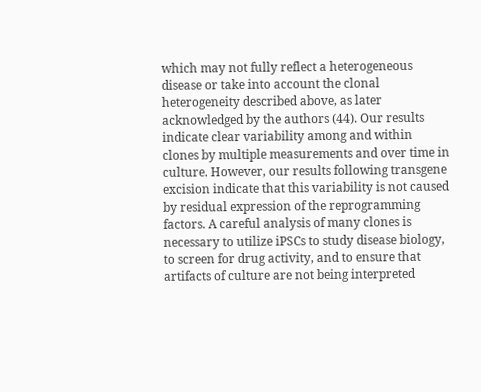which may not fully reflect a heterogeneous disease or take into account the clonal heterogeneity described above, as later acknowledged by the authors (44). Our results indicate clear variability among and within clones by multiple measurements and over time in culture. However, our results following transgene excision indicate that this variability is not caused by residual expression of the reprogramming factors. A careful analysis of many clones is necessary to utilize iPSCs to study disease biology, to screen for drug activity, and to ensure that artifacts of culture are not being interpreted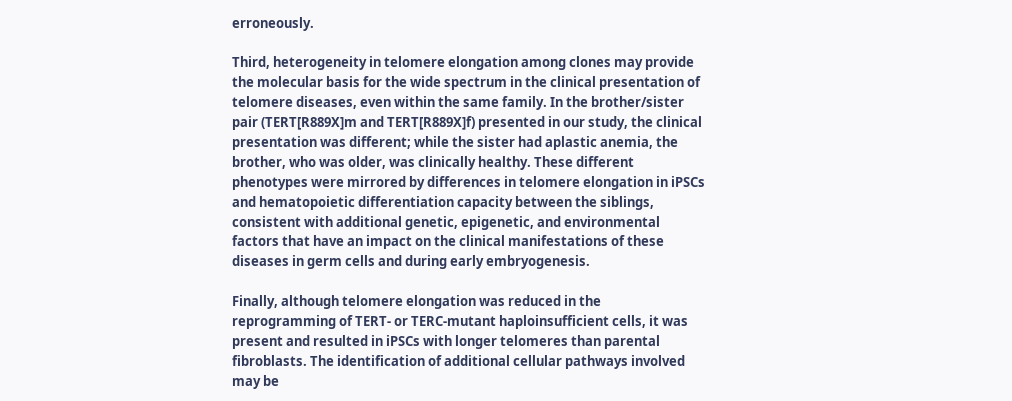erroneously.

Third, heterogeneity in telomere elongation among clones may provide the molecular basis for the wide spectrum in the clinical presentation of telomere diseases, even within the same family. In the brother/sister pair (TERT[R889X]m and TERT[R889X]f) presented in our study, the clinical presentation was different; while the sister had aplastic anemia, the brother, who was older, was clinically healthy. These different phenotypes were mirrored by differences in telomere elongation in iPSCs and hematopoietic differentiation capacity between the siblings, consistent with additional genetic, epigenetic, and environmental factors that have an impact on the clinical manifestations of these diseases in germ cells and during early embryogenesis.

Finally, although telomere elongation was reduced in the reprogramming of TERT- or TERC-mutant haploinsufficient cells, it was present and resulted in iPSCs with longer telomeres than parental fibroblasts. The identification of additional cellular pathways involved may be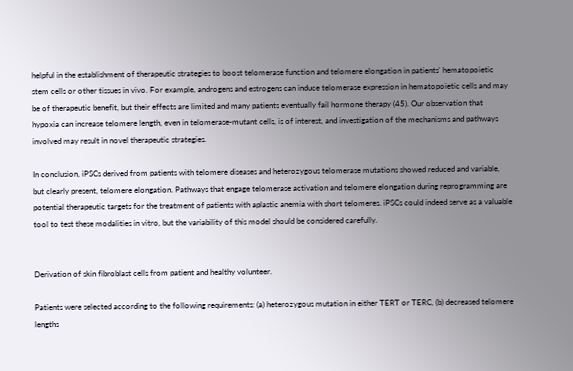helpful in the establishment of therapeutic strategies to boost telomerase function and telomere elongation in patients’ hematopoietic stem cells or other tissues in vivo. For example, androgens and estrogens can induce telomerase expression in hematopoietic cells and may be of therapeutic benefit, but their effects are limited and many patients eventually fail hormone therapy (45). Our observation that hypoxia can increase telomere length, even in telomerase-mutant cells, is of interest, and investigation of the mechanisms and pathways involved may result in novel therapeutic strategies.

In conclusion, iPSCs derived from patients with telomere diseases and heterozygous telomerase mutations showed reduced and variable, but clearly present, telomere elongation. Pathways that engage telomerase activation and telomere elongation during reprogramming are potential therapeutic targets for the treatment of patients with aplastic anemia with short telomeres. iPSCs could indeed serve as a valuable tool to test these modalities in vitro, but the variability of this model should be considered carefully.


Derivation of skin fibroblast cells from patient and healthy volunteer.

Patients were selected according to the following requirements: (a) heterozygous mutation in either TERT or TERC, (b) decreased telomere lengths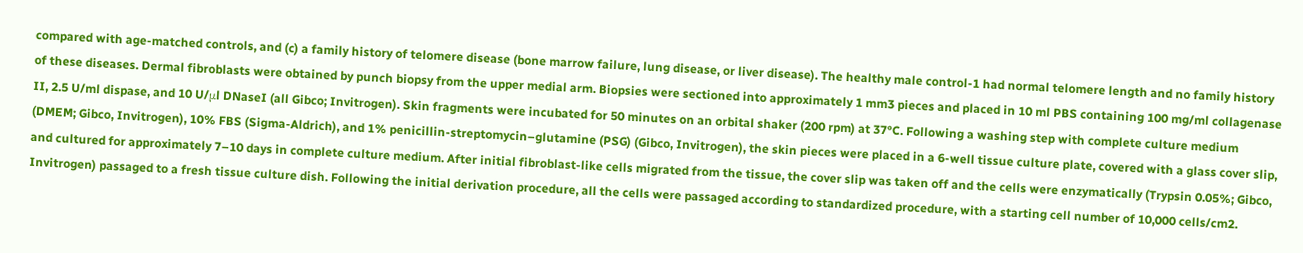compared with age-matched controls, and (c) a family history of telomere disease (bone marrow failure, lung disease, or liver disease). The healthy male control-1 had normal telomere length and no family history of these diseases. Dermal fibroblasts were obtained by punch biopsy from the upper medial arm. Biopsies were sectioned into approximately 1 mm3 pieces and placed in 10 ml PBS containing 100 mg/ml collagenase II, 2.5 U/ml dispase, and 10 U/μl DNaseI (all Gibco; Invitrogen). Skin fragments were incubated for 50 minutes on an orbital shaker (200 rpm) at 37°C. Following a washing step with complete culture medium (DMEM; Gibco, Invitrogen), 10% FBS (Sigma-Aldrich), and 1% penicillin-streptomycin–glutamine (PSG) (Gibco, Invitrogen), the skin pieces were placed in a 6-well tissue culture plate, covered with a glass cover slip, and cultured for approximately 7–10 days in complete culture medium. After initial fibroblast-like cells migrated from the tissue, the cover slip was taken off and the cells were enzymatically (Trypsin 0.05%; Gibco, Invitrogen) passaged to a fresh tissue culture dish. Following the initial derivation procedure, all the cells were passaged according to standardized procedure, with a starting cell number of 10,000 cells/cm2.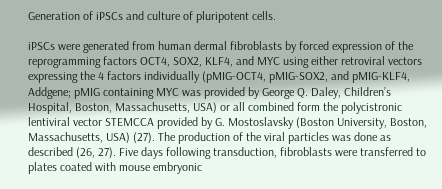Generation of iPSCs and culture of pluripotent cells.

iPSCs were generated from human dermal fibroblasts by forced expression of the reprogramming factors OCT4, SOX2, KLF4, and MYC using either retroviral vectors expressing the 4 factors individually (pMIG-OCT4, pMIG-SOX2, and pMIG-KLF4, Addgene; pMIG containing MYC was provided by George Q. Daley, Children’s Hospital, Boston, Massachusetts, USA) or all combined form the polycistronic lentiviral vector STEMCCA provided by G. Mostoslavsky (Boston University, Boston, Massachusetts, USA) (27). The production of the viral particles was done as described (26, 27). Five days following transduction, fibroblasts were transferred to plates coated with mouse embryonic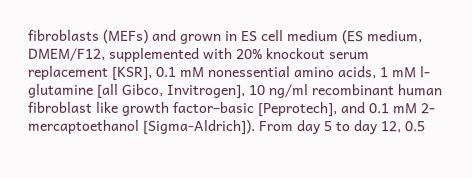fibroblasts (MEFs) and grown in ES cell medium (ES medium, DMEM/F12, supplemented with 20% knockout serum replacement [KSR], 0.1 mM nonessential amino acids, 1 mM l-glutamine [all Gibco, Invitrogen], 10 ng/ml recombinant human fibroblast like growth factor–basic [Peprotech], and 0.1 mM 2-mercaptoethanol [Sigma-Aldrich]). From day 5 to day 12, 0.5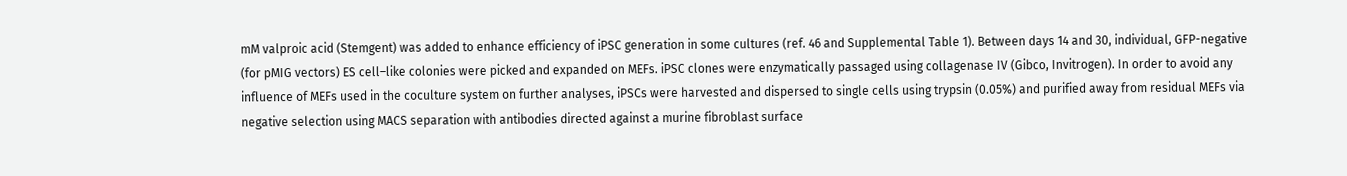mM valproic acid (Stemgent) was added to enhance efficiency of iPSC generation in some cultures (ref. 46 and Supplemental Table 1). Between days 14 and 30, individual, GFP-negative (for pMIG vectors) ES cell–like colonies were picked and expanded on MEFs. iPSC clones were enzymatically passaged using collagenase IV (Gibco, Invitrogen). In order to avoid any influence of MEFs used in the coculture system on further analyses, iPSCs were harvested and dispersed to single cells using trypsin (0.05%) and purified away from residual MEFs via negative selection using MACS separation with antibodies directed against a murine fibroblast surface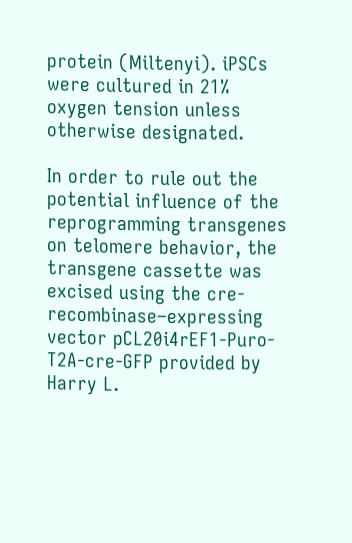protein (Miltenyi). iPSCs were cultured in 21% oxygen tension unless otherwise designated.

In order to rule out the potential influence of the reprogramming transgenes on telomere behavior, the transgene cassette was excised using the cre-recombinase–expressing vector pCL20i4rEF1-Puro-T2A-cre-GFP provided by Harry L.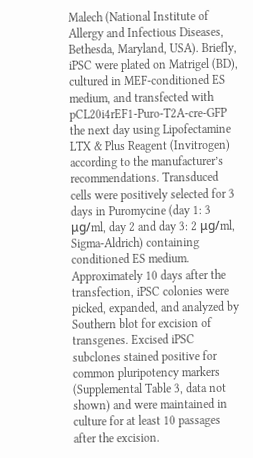Malech (National Institute of Allergy and Infectious Diseases, Bethesda, Maryland, USA). Briefly, iPSC were plated on Matrigel (BD), cultured in MEF-conditioned ES medium, and transfected with pCL20i4rEF1-Puro-T2A-cre-GFP the next day using Lipofectamine LTX & Plus Reagent (Invitrogen) according to the manufacturer’s recommendations. Transduced cells were positively selected for 3 days in Puromycine (day 1: 3 μg/ml, day 2 and day 3: 2 μg/ml, Sigma-Aldrich) containing conditioned ES medium. Approximately 10 days after the transfection, iPSC colonies were picked, expanded, and analyzed by Southern blot for excision of transgenes. Excised iPSC subclones stained positive for common pluripotency markers (Supplemental Table 3, data not shown) and were maintained in culture for at least 10 passages after the excision.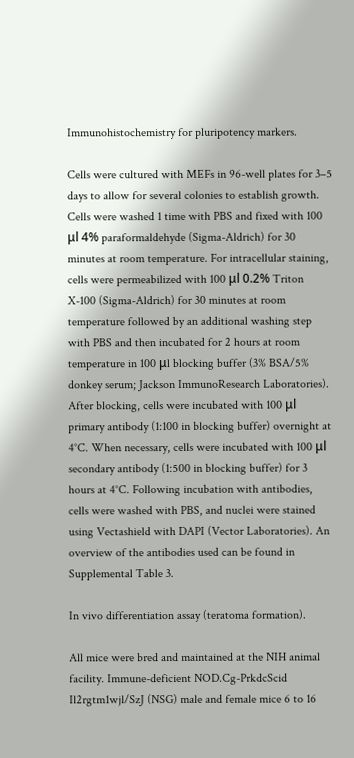Immunohistochemistry for pluripotency markers.

Cells were cultured with MEFs in 96-well plates for 3–5 days to allow for several colonies to establish growth. Cells were washed 1 time with PBS and fixed with 100 μl 4% paraformaldehyde (Sigma-Aldrich) for 30 minutes at room temperature. For intracellular staining, cells were permeabilized with 100 μl 0.2% Triton X-100 (Sigma-Aldrich) for 30 minutes at room temperature followed by an additional washing step with PBS and then incubated for 2 hours at room temperature in 100 μl blocking buffer (3% BSA/5% donkey serum; Jackson ImmunoResearch Laboratories). After blocking, cells were incubated with 100 μl primary antibody (1:100 in blocking buffer) overnight at 4°C. When necessary, cells were incubated with 100 μl secondary antibody (1:500 in blocking buffer) for 3 hours at 4°C. Following incubation with antibodies, cells were washed with PBS, and nuclei were stained using Vectashield with DAPI (Vector Laboratories). An overview of the antibodies used can be found in Supplemental Table 3.

In vivo differentiation assay (teratoma formation).

All mice were bred and maintained at the NIH animal facility. Immune-deficient NOD.Cg-PrkdcScid Il2rgtm1wjl/SzJ (NSG) male and female mice 6 to 16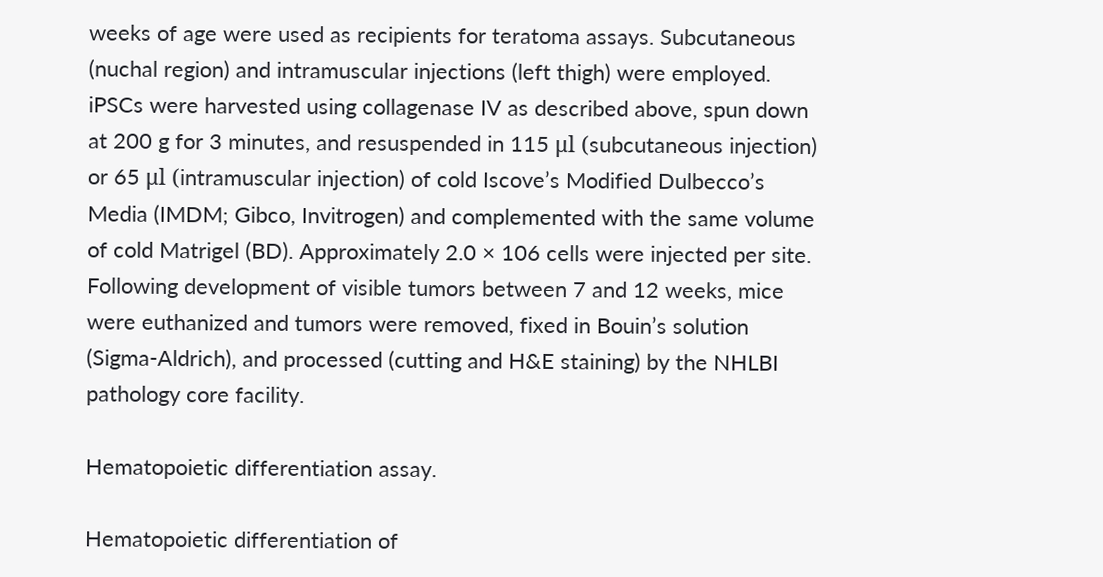weeks of age were used as recipients for teratoma assays. Subcutaneous (nuchal region) and intramuscular injections (left thigh) were employed. iPSCs were harvested using collagenase IV as described above, spun down at 200 g for 3 minutes, and resuspended in 115 μl (subcutaneous injection) or 65 μl (intramuscular injection) of cold Iscove’s Modified Dulbecco’s Media (IMDM; Gibco, Invitrogen) and complemented with the same volume of cold Matrigel (BD). Approximately 2.0 × 106 cells were injected per site. Following development of visible tumors between 7 and 12 weeks, mice were euthanized and tumors were removed, fixed in Bouin’s solution (Sigma-Aldrich), and processed (cutting and H&E staining) by the NHLBI pathology core facility.

Hematopoietic differentiation assay.

Hematopoietic differentiation of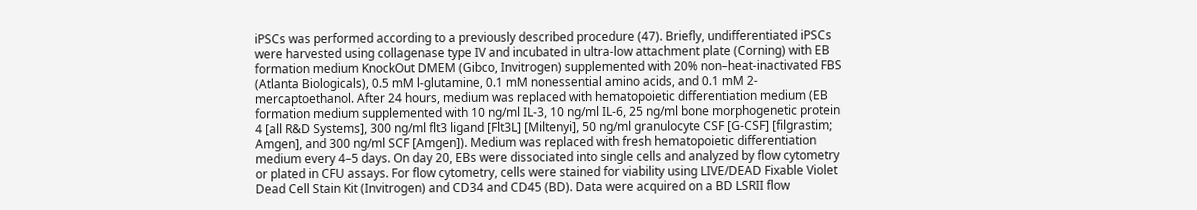iPSCs was performed according to a previously described procedure (47). Briefly, undifferentiated iPSCs were harvested using collagenase type IV and incubated in ultra-low attachment plate (Corning) with EB formation medium KnockOut DMEM (Gibco, Invitrogen) supplemented with 20% non–heat-inactivated FBS (Atlanta Biologicals), 0.5 mM l-glutamine, 0.1 mM nonessential amino acids, and 0.1 mM 2-mercaptoethanol. After 24 hours, medium was replaced with hematopoietic differentiation medium (EB formation medium supplemented with 10 ng/ml IL-3, 10 ng/ml IL-6, 25 ng/ml bone morphogenetic protein 4 [all R&D Systems], 300 ng/ml flt3 ligand [Flt3L] [Miltenyi], 50 ng/ml granulocyte CSF [G-CSF] [filgrastim; Amgen], and 300 ng/ml SCF [Amgen]). Medium was replaced with fresh hematopoietic differentiation medium every 4–5 days. On day 20, EBs were dissociated into single cells and analyzed by flow cytometry or plated in CFU assays. For flow cytometry, cells were stained for viability using LIVE/DEAD Fixable Violet Dead Cell Stain Kit (Invitrogen) and CD34 and CD45 (BD). Data were acquired on a BD LSRII flow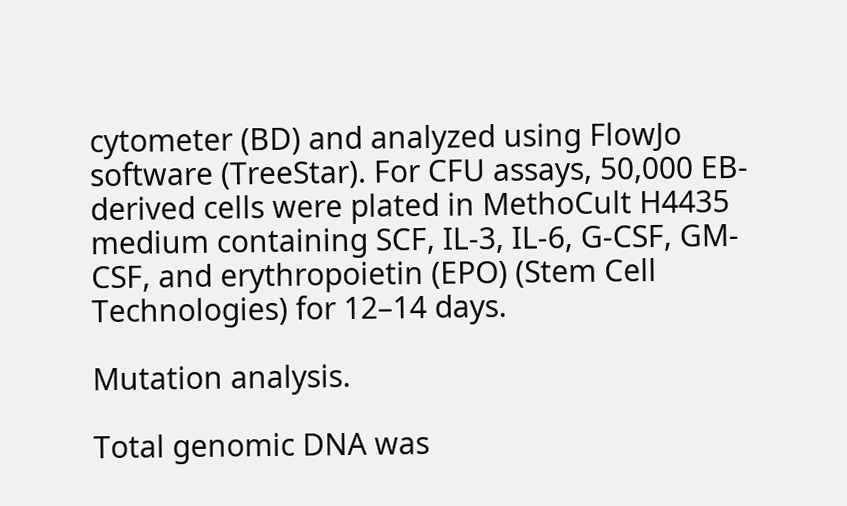cytometer (BD) and analyzed using FlowJo software (TreeStar). For CFU assays, 50,000 EB-derived cells were plated in MethoCult H4435 medium containing SCF, IL-3, IL-6, G-CSF, GM-CSF, and erythropoietin (EPO) (Stem Cell Technologies) for 12–14 days.

Mutation analysis.

Total genomic DNA was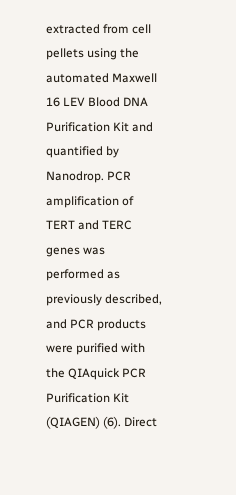extracted from cell pellets using the automated Maxwell 16 LEV Blood DNA Purification Kit and quantified by Nanodrop. PCR amplification of TERT and TERC genes was performed as previously described, and PCR products were purified with the QIAquick PCR Purification Kit (QIAGEN) (6). Direct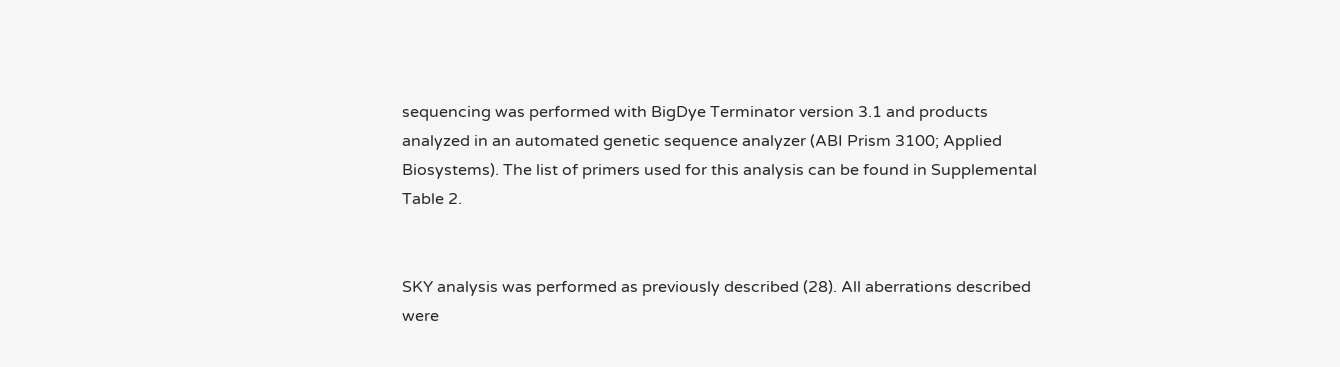sequencing was performed with BigDye Terminator version 3.1 and products analyzed in an automated genetic sequence analyzer (ABI Prism 3100; Applied Biosystems). The list of primers used for this analysis can be found in Supplemental Table 2.


SKY analysis was performed as previously described (28). All aberrations described were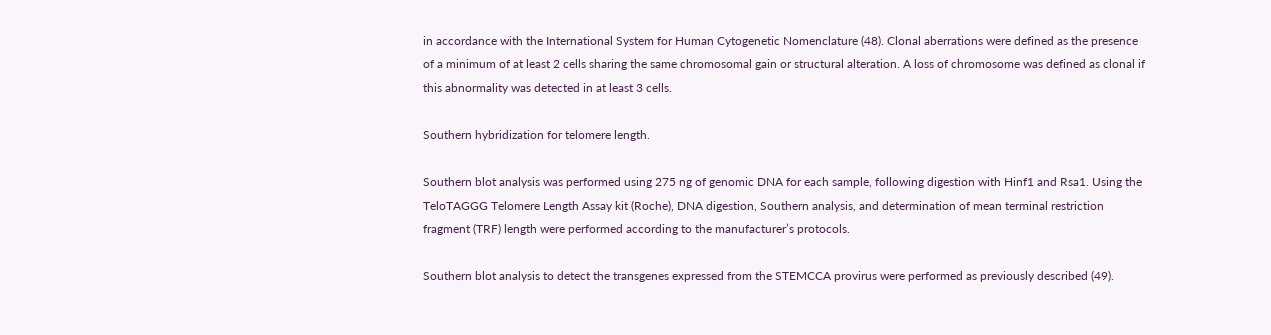in accordance with the International System for Human Cytogenetic Nomenclature (48). Clonal aberrations were defined as the presence of a minimum of at least 2 cells sharing the same chromosomal gain or structural alteration. A loss of chromosome was defined as clonal if this abnormality was detected in at least 3 cells.

Southern hybridization for telomere length.

Southern blot analysis was performed using 275 ng of genomic DNA for each sample, following digestion with Hinf1 and Rsa1. Using the TeloTAGGG Telomere Length Assay kit (Roche), DNA digestion, Southern analysis, and determination of mean terminal restriction fragment (TRF) length were performed according to the manufacturer’s protocols.

Southern blot analysis to detect the transgenes expressed from the STEMCCA provirus were performed as previously described (49).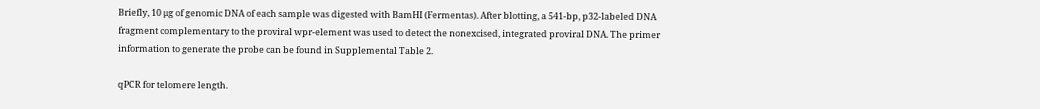Briefly, 10 μg of genomic DNA of each sample was digested with BamHI (Fermentas). After blotting, a 541-bp, p32-labeled DNA fragment complementary to the proviral wpr-element was used to detect the nonexcised, integrated proviral DNA. The primer information to generate the probe can be found in Supplemental Table 2.

qPCR for telomere length.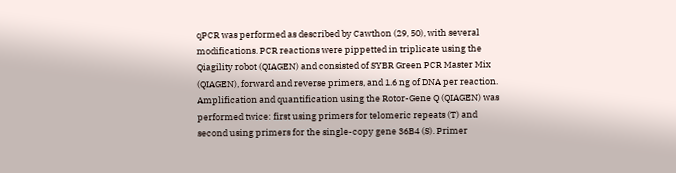qPCR was performed as described by Cawthon (29, 50), with several modifications. PCR reactions were pippetted in triplicate using the Qiagility robot (QIAGEN) and consisted of SYBR Green PCR Master Mix (QIAGEN), forward and reverse primers, and 1.6 ng of DNA per reaction. Amplification and quantification using the Rotor-Gene Q (QIAGEN) was performed twice: first using primers for telomeric repeats (T) and second using primers for the single-copy gene 36B4 (S). Primer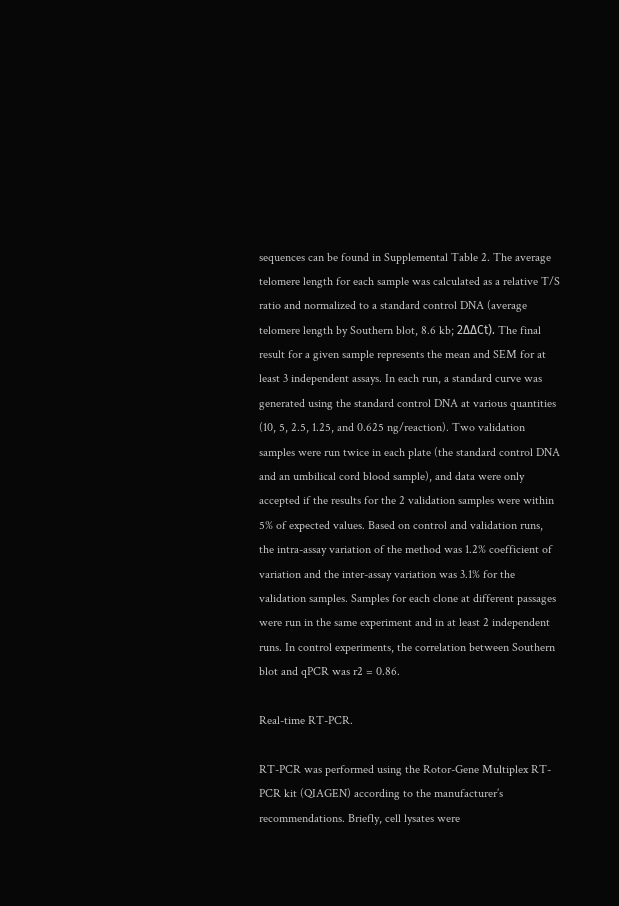sequences can be found in Supplemental Table 2. The average telomere length for each sample was calculated as a relative T/S ratio and normalized to a standard control DNA (average telomere length by Southern blot, 8.6 kb; 2ΔΔCt). The final result for a given sample represents the mean and SEM for at least 3 independent assays. In each run, a standard curve was generated using the standard control DNA at various quantities (10, 5, 2.5, 1.25, and 0.625 ng/reaction). Two validation samples were run twice in each plate (the standard control DNA and an umbilical cord blood sample), and data were only accepted if the results for the 2 validation samples were within 5% of expected values. Based on control and validation runs, the intra-assay variation of the method was 1.2% coefficient of variation and the inter-assay variation was 3.1% for the validation samples. Samples for each clone at different passages were run in the same experiment and in at least 2 independent runs. In control experiments, the correlation between Southern blot and qPCR was r2 = 0.86.

Real-time RT-PCR.

RT-PCR was performed using the Rotor-Gene Multiplex RT-PCR kit (QIAGEN) according to the manufacturer’s recommendations. Briefly, cell lysates were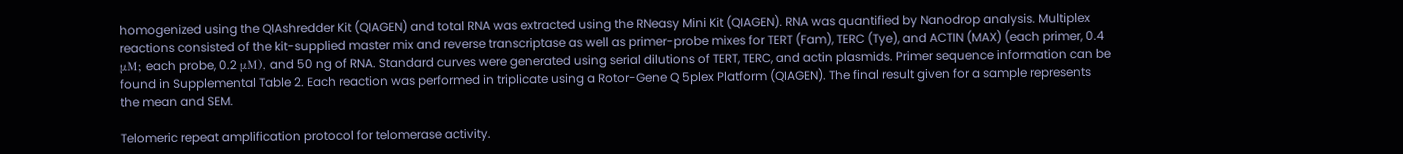homogenized using the QIAshredder Kit (QIAGEN) and total RNA was extracted using the RNeasy Mini Kit (QIAGEN). RNA was quantified by Nanodrop analysis. Multiplex reactions consisted of the kit-supplied master mix and reverse transcriptase as well as primer-probe mixes for TERT (Fam), TERC (Tye), and ACTIN (MAX) (each primer, 0.4 μM; each probe, 0.2 μM), and 50 ng of RNA. Standard curves were generated using serial dilutions of TERT, TERC, and actin plasmids. Primer sequence information can be found in Supplemental Table 2. Each reaction was performed in triplicate using a Rotor-Gene Q 5plex Platform (QIAGEN). The final result given for a sample represents the mean and SEM.

Telomeric repeat amplification protocol for telomerase activity.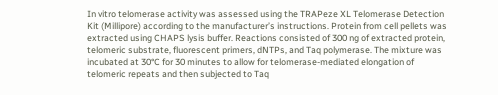In vitro telomerase activity was assessed using the TRAPeze XL Telomerase Detection Kit (Millipore) according to the manufacturer’s instructions. Protein from cell pellets was extracted using CHAPS lysis buffer. Reactions consisted of 300 ng of extracted protein, telomeric substrate, fluorescent primers, dNTPs, and Taq polymerase. The mixture was incubated at 30°C for 30 minutes to allow for telomerase-mediated elongation of telomeric repeats and then subjected to Taq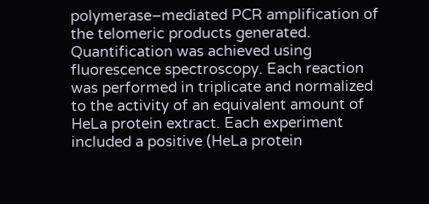polymerase–mediated PCR amplification of the telomeric products generated. Quantification was achieved using fluorescence spectroscopy. Each reaction was performed in triplicate and normalized to the activity of an equivalent amount of HeLa protein extract. Each experiment included a positive (HeLa protein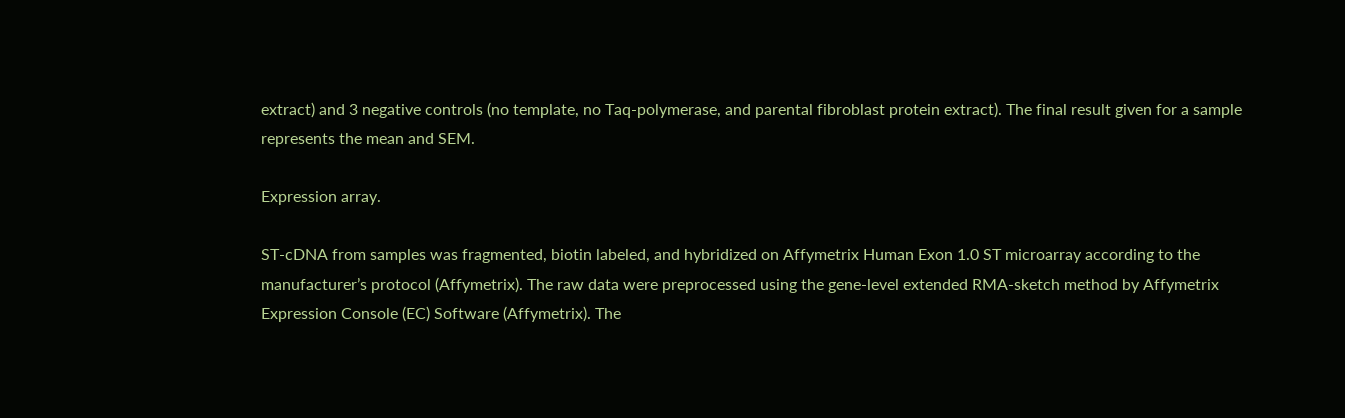extract) and 3 negative controls (no template, no Taq-polymerase, and parental fibroblast protein extract). The final result given for a sample represents the mean and SEM.

Expression array.

ST-cDNA from samples was fragmented, biotin labeled, and hybridized on Affymetrix Human Exon 1.0 ST microarray according to the manufacturer’s protocol (Affymetrix). The raw data were preprocessed using the gene-level extended RMA-sketch method by Affymetrix Expression Console (EC) Software (Affymetrix). The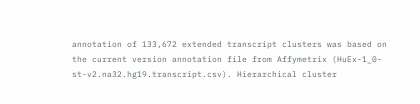annotation of 133,672 extended transcript clusters was based on the current version annotation file from Affymetrix (HuEx-1_0-st-v2.na32.hg19.transcript.csv). Hierarchical cluster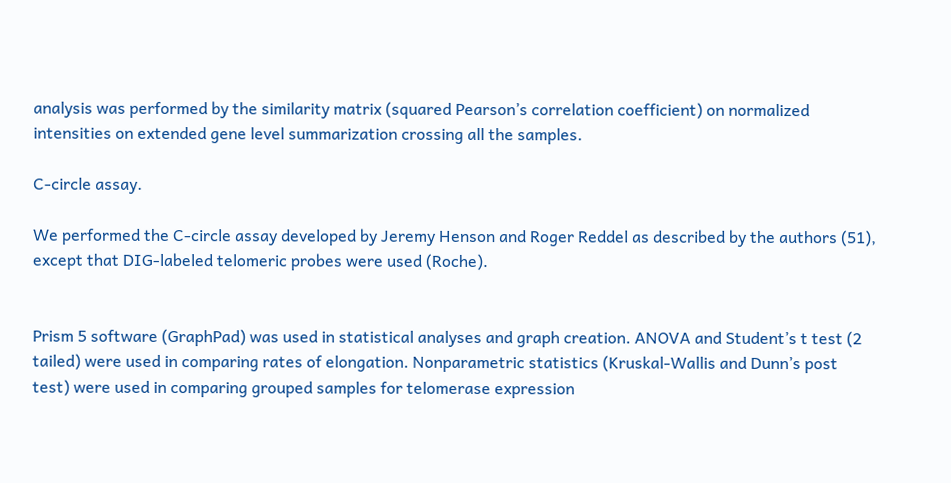analysis was performed by the similarity matrix (squared Pearson’s correlation coefficient) on normalized intensities on extended gene level summarization crossing all the samples.

C-circle assay.

We performed the C-circle assay developed by Jeremy Henson and Roger Reddel as described by the authors (51), except that DIG-labeled telomeric probes were used (Roche).


Prism 5 software (GraphPad) was used in statistical analyses and graph creation. ANOVA and Student’s t test (2 tailed) were used in comparing rates of elongation. Nonparametric statistics (Kruskal-Wallis and Dunn’s post test) were used in comparing grouped samples for telomerase expression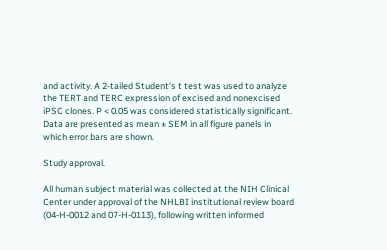and activity. A 2-tailed Student’s t test was used to analyze the TERT and TERC expression of excised and nonexcised iPSC clones. P < 0.05 was considered statistically significant. Data are presented as mean ± SEM in all figure panels in which error bars are shown.

Study approval.

All human subject material was collected at the NIH Clinical Center under approval of the NHLBI institutional review board (04-H-0012 and 07-H-0113), following written informed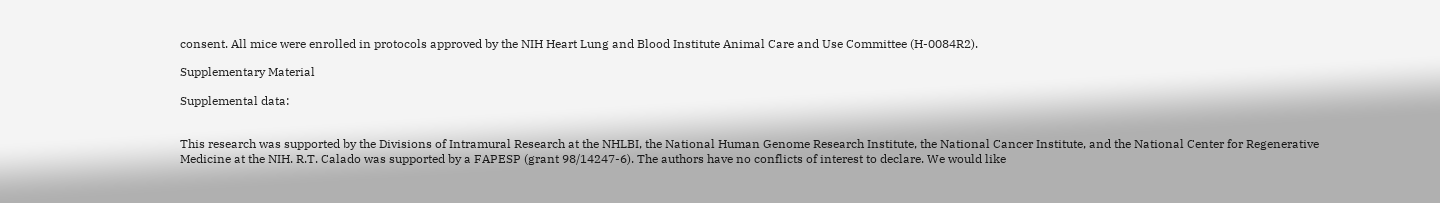consent. All mice were enrolled in protocols approved by the NIH Heart Lung and Blood Institute Animal Care and Use Committee (H-0084R2).

Supplementary Material

Supplemental data:


This research was supported by the Divisions of Intramural Research at the NHLBI, the National Human Genome Research Institute, the National Cancer Institute, and the National Center for Regenerative Medicine at the NIH. R.T. Calado was supported by a FAPESP (grant 98/14247-6). The authors have no conflicts of interest to declare. We would like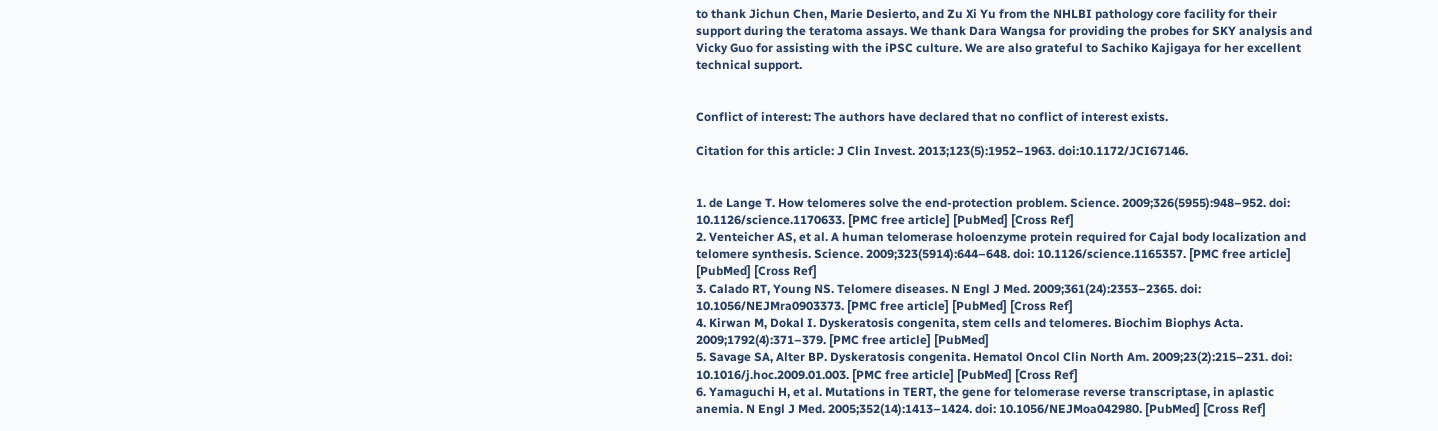to thank Jichun Chen, Marie Desierto, and Zu Xi Yu from the NHLBI pathology core facility for their support during the teratoma assays. We thank Dara Wangsa for providing the probes for SKY analysis and Vicky Guo for assisting with the iPSC culture. We are also grateful to Sachiko Kajigaya for her excellent technical support.


Conflict of interest: The authors have declared that no conflict of interest exists.

Citation for this article: J Clin Invest. 2013;123(5):1952–1963. doi:10.1172/JCI67146.


1. de Lange T. How telomeres solve the end-protection problem. Science. 2009;326(5955):948–952. doi: 10.1126/science.1170633. [PMC free article] [PubMed] [Cross Ref]
2. Venteicher AS, et al. A human telomerase holoenzyme protein required for Cajal body localization and telomere synthesis. Science. 2009;323(5914):644–648. doi: 10.1126/science.1165357. [PMC free article] [PubMed] [Cross Ref]
3. Calado RT, Young NS. Telomere diseases. N Engl J Med. 2009;361(24):2353–2365. doi: 10.1056/NEJMra0903373. [PMC free article] [PubMed] [Cross Ref]
4. Kirwan M, Dokal I. Dyskeratosis congenita, stem cells and telomeres. Biochim Biophys Acta. 2009;1792(4):371–379. [PMC free article] [PubMed]
5. Savage SA, Alter BP. Dyskeratosis congenita. Hematol Oncol Clin North Am. 2009;23(2):215–231. doi: 10.1016/j.hoc.2009.01.003. [PMC free article] [PubMed] [Cross Ref]
6. Yamaguchi H, et al. Mutations in TERT, the gene for telomerase reverse transcriptase, in aplastic anemia. N Engl J Med. 2005;352(14):1413–1424. doi: 10.1056/NEJMoa042980. [PubMed] [Cross Ref]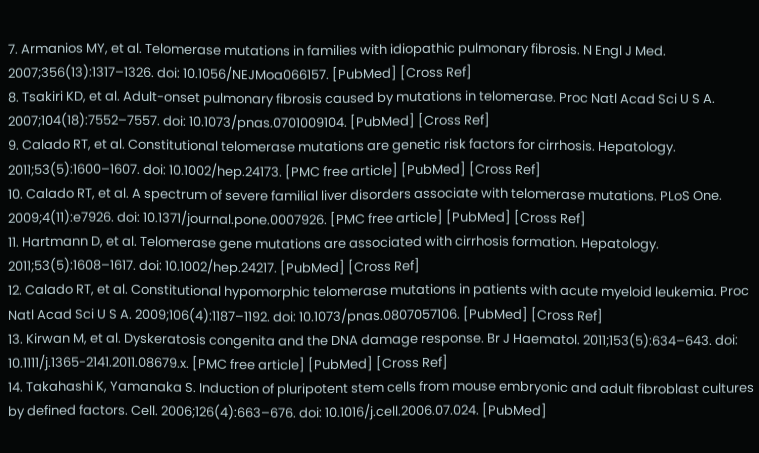7. Armanios MY, et al. Telomerase mutations in families with idiopathic pulmonary fibrosis. N Engl J Med. 2007;356(13):1317–1326. doi: 10.1056/NEJMoa066157. [PubMed] [Cross Ref]
8. Tsakiri KD, et al. Adult-onset pulmonary fibrosis caused by mutations in telomerase. Proc Natl Acad Sci U S A. 2007;104(18):7552–7557. doi: 10.1073/pnas.0701009104. [PubMed] [Cross Ref]
9. Calado RT, et al. Constitutional telomerase mutations are genetic risk factors for cirrhosis. Hepatology. 2011;53(5):1600–1607. doi: 10.1002/hep.24173. [PMC free article] [PubMed] [Cross Ref]
10. Calado RT, et al. A spectrum of severe familial liver disorders associate with telomerase mutations. PLoS One. 2009;4(11):e7926. doi: 10.1371/journal.pone.0007926. [PMC free article] [PubMed] [Cross Ref]
11. Hartmann D, et al. Telomerase gene mutations are associated with cirrhosis formation. Hepatology. 2011;53(5):1608–1617. doi: 10.1002/hep.24217. [PubMed] [Cross Ref]
12. Calado RT, et al. Constitutional hypomorphic telomerase mutations in patients with acute myeloid leukemia. Proc Natl Acad Sci U S A. 2009;106(4):1187–1192. doi: 10.1073/pnas.0807057106. [PubMed] [Cross Ref]
13. Kirwan M, et al. Dyskeratosis congenita and the DNA damage response. Br J Haematol. 2011;153(5):634–643. doi: 10.1111/j.1365-2141.2011.08679.x. [PMC free article] [PubMed] [Cross Ref]
14. Takahashi K, Yamanaka S. Induction of pluripotent stem cells from mouse embryonic and adult fibroblast cultures by defined factors. Cell. 2006;126(4):663–676. doi: 10.1016/j.cell.2006.07.024. [PubMed]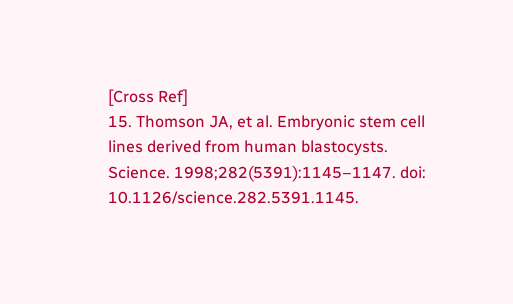[Cross Ref]
15. Thomson JA, et al. Embryonic stem cell lines derived from human blastocysts. Science. 1998;282(5391):1145–1147. doi: 10.1126/science.282.5391.1145.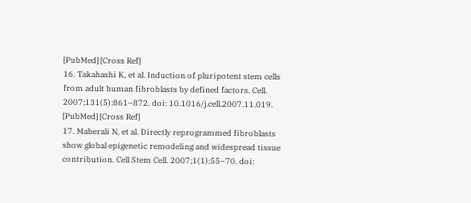[PubMed] [Cross Ref]
16. Takahashi K, et al. Induction of pluripotent stem cells from adult human fibroblasts by defined factors. Cell. 2007;131(5):861–872. doi: 10.1016/j.cell.2007.11.019. [PubMed] [Cross Ref]
17. Maherali N, et al. Directly reprogrammed fibroblasts show global epigenetic remodeling and widespread tissue contribution. Cell Stem Cell. 2007;1(1):55–70. doi: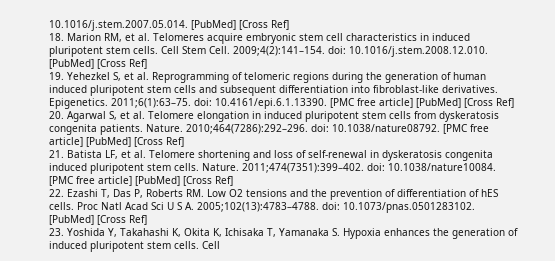10.1016/j.stem.2007.05.014. [PubMed] [Cross Ref]
18. Marion RM, et al. Telomeres acquire embryonic stem cell characteristics in induced pluripotent stem cells. Cell Stem Cell. 2009;4(2):141–154. doi: 10.1016/j.stem.2008.12.010. [PubMed] [Cross Ref]
19. Yehezkel S, et al. Reprogramming of telomeric regions during the generation of human induced pluripotent stem cells and subsequent differentiation into fibroblast-like derivatives. Epigenetics. 2011;6(1):63–75. doi: 10.4161/epi.6.1.13390. [PMC free article] [PubMed] [Cross Ref]
20. Agarwal S, et al. Telomere elongation in induced pluripotent stem cells from dyskeratosis congenita patients. Nature. 2010;464(7286):292–296. doi: 10.1038/nature08792. [PMC free article] [PubMed] [Cross Ref]
21. Batista LF, et al. Telomere shortening and loss of self-renewal in dyskeratosis congenita induced pluripotent stem cells. Nature. 2011;474(7351):399–402. doi: 10.1038/nature10084. [PMC free article] [PubMed] [Cross Ref]
22. Ezashi T, Das P, Roberts RM. Low O2 tensions and the prevention of differentiation of hES cells. Proc Natl Acad Sci U S A. 2005;102(13):4783–4788. doi: 10.1073/pnas.0501283102. [PubMed] [Cross Ref]
23. Yoshida Y, Takahashi K, Okita K, Ichisaka T, Yamanaka S. Hypoxia enhances the generation of induced pluripotent stem cells. Cell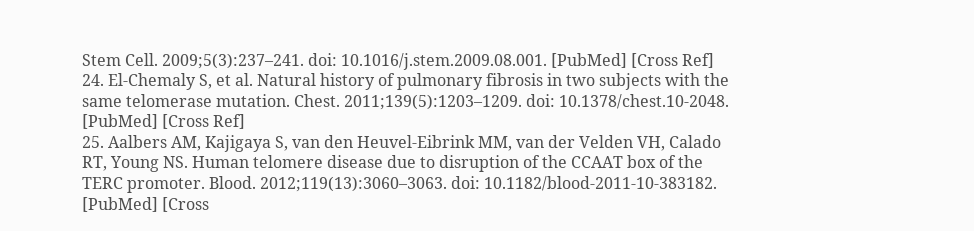Stem Cell. 2009;5(3):237–241. doi: 10.1016/j.stem.2009.08.001. [PubMed] [Cross Ref]
24. El-Chemaly S, et al. Natural history of pulmonary fibrosis in two subjects with the same telomerase mutation. Chest. 2011;139(5):1203–1209. doi: 10.1378/chest.10-2048. [PubMed] [Cross Ref]
25. Aalbers AM, Kajigaya S, van den Heuvel-Eibrink MM, van der Velden VH, Calado RT, Young NS. Human telomere disease due to disruption of the CCAAT box of the TERC promoter. Blood. 2012;119(13):3060–3063. doi: 10.1182/blood-2011-10-383182. [PubMed] [Cross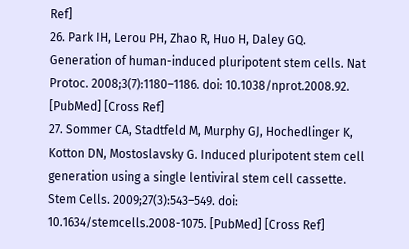Ref]
26. Park IH, Lerou PH, Zhao R, Huo H, Daley GQ. Generation of human-induced pluripotent stem cells. Nat Protoc. 2008;3(7):1180–1186. doi: 10.1038/nprot.2008.92. [PubMed] [Cross Ref]
27. Sommer CA, Stadtfeld M, Murphy GJ, Hochedlinger K, Kotton DN, Mostoslavsky G. Induced pluripotent stem cell generation using a single lentiviral stem cell cassette. Stem Cells. 2009;27(3):543–549. doi: 10.1634/stemcells.2008-1075. [PubMed] [Cross Ref]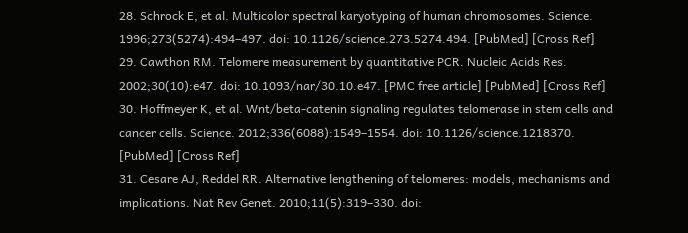28. Schrock E, et al. Multicolor spectral karyotyping of human chromosomes. Science. 1996;273(5274):494–497. doi: 10.1126/science.273.5274.494. [PubMed] [Cross Ref]
29. Cawthon RM. Telomere measurement by quantitative PCR. Nucleic Acids Res. 2002;30(10):e47. doi: 10.1093/nar/30.10.e47. [PMC free article] [PubMed] [Cross Ref]
30. Hoffmeyer K, et al. Wnt/beta-catenin signaling regulates telomerase in stem cells and cancer cells. Science. 2012;336(6088):1549–1554. doi: 10.1126/science.1218370. [PubMed] [Cross Ref]
31. Cesare AJ, Reddel RR. Alternative lengthening of telomeres: models, mechanisms and implications. Nat Rev Genet. 2010;11(5):319–330. doi: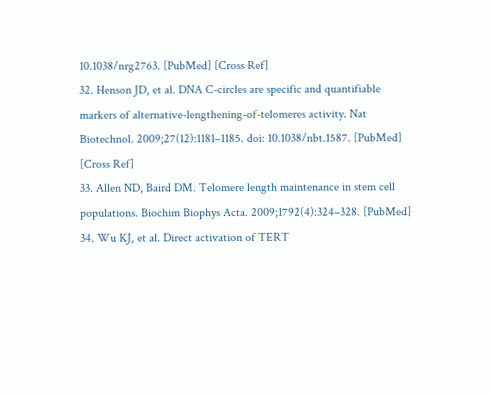10.1038/nrg2763. [PubMed] [Cross Ref]
32. Henson JD, et al. DNA C-circles are specific and quantifiable markers of alternative-lengthening-of-telomeres activity. Nat Biotechnol. 2009;27(12):1181–1185. doi: 10.1038/nbt.1587. [PubMed] [Cross Ref]
33. Allen ND, Baird DM. Telomere length maintenance in stem cell populations. Biochim Biophys Acta. 2009;1792(4):324–328. [PubMed]
34. Wu KJ, et al. Direct activation of TERT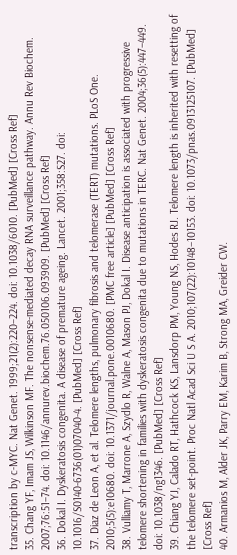transcription by c-MYC. Nat Genet. 1999;21(2):220–224. doi: 10.1038/6010. [PubMed] [Cross Ref]
35. Chang YF, Imam JS, Wilkinson MF. The nonsense-mediated decay RNA surveillance pathway. Annu Rev Biochem. 2007;76:51–74. doi: 10.1146/annurev.biochem.76.050106.093909. [PubMed] [Cross Ref]
36. Dokal I. Dyskeratosis congenita. A disease of premature ageing. Lancet. 2001;358:S27. doi: 10.1016/S0140-6736(01)07040-4. [PubMed] [Cross Ref]
37. Diaz de Leon A, et al. Telomere lengths, pulmonary fibrosis and telomerase (TERT) mutations. PLoS One. 2010;5(5):e10680. doi: 10.1371/journal.pone.0010680. [PMC free article] [PubMed] [Cross Ref]
38. Vulliamy T, Marrone A, Szydlo R, Walne A, Mason PJ, Dokal I. Disease anticipation is associated with progressive telomere shortening in families with dyskeratosis congenita due to mutations in TERC. Nat Genet. 2004;36(5):447–449. doi: 10.1038/ng1346. [PubMed] [Cross Ref]
39. Chiang YJ, Calado RT, Hathcock KS, Lansdorp PM, Young NS, Hodes RJ. Telomere length is inherited with resetting of the telomere set-point. Proc Natl Acad Sci U S A. 2010;107(22):10148–10153. doi: 10.1073/pnas.0913125107. [PubMed] [Cross Ref]
40. Armanios M, Alder JK, Parry EM, Karim B, Strong MA, Greider CW.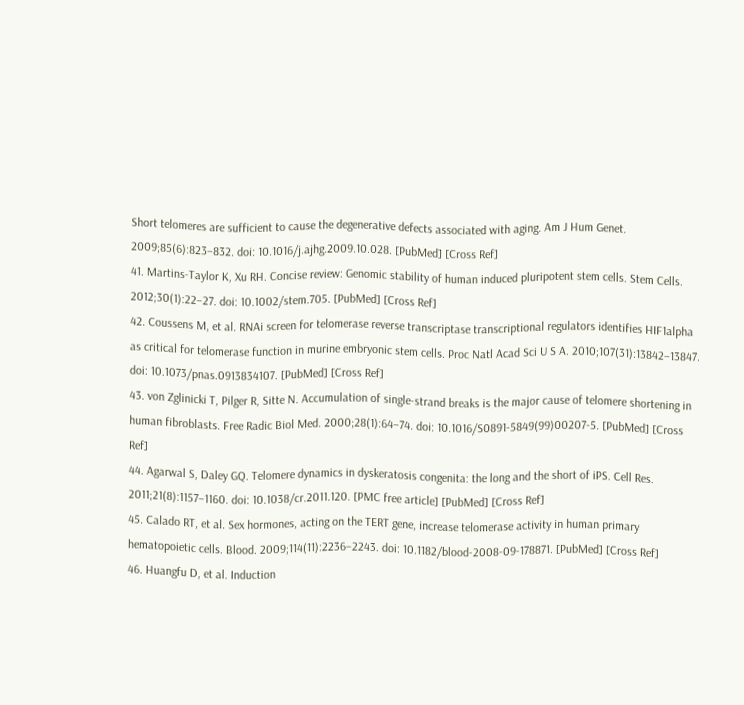Short telomeres are sufficient to cause the degenerative defects associated with aging. Am J Hum Genet. 2009;85(6):823–832. doi: 10.1016/j.ajhg.2009.10.028. [PubMed] [Cross Ref]
41. Martins-Taylor K, Xu RH. Concise review: Genomic stability of human induced pluripotent stem cells. Stem Cells. 2012;30(1):22–27. doi: 10.1002/stem.705. [PubMed] [Cross Ref]
42. Coussens M, et al. RNAi screen for telomerase reverse transcriptase transcriptional regulators identifies HIF1alpha as critical for telomerase function in murine embryonic stem cells. Proc Natl Acad Sci U S A. 2010;107(31):13842–13847. doi: 10.1073/pnas.0913834107. [PubMed] [Cross Ref]
43. von Zglinicki T, Pilger R, Sitte N. Accumulation of single-strand breaks is the major cause of telomere shortening in human fibroblasts. Free Radic Biol Med. 2000;28(1):64–74. doi: 10.1016/S0891-5849(99)00207-5. [PubMed] [Cross Ref]
44. Agarwal S, Daley GQ. Telomere dynamics in dyskeratosis congenita: the long and the short of iPS. Cell Res. 2011;21(8):1157–1160. doi: 10.1038/cr.2011.120. [PMC free article] [PubMed] [Cross Ref]
45. Calado RT, et al. Sex hormones, acting on the TERT gene, increase telomerase activity in human primary hematopoietic cells. Blood. 2009;114(11):2236–2243. doi: 10.1182/blood-2008-09-178871. [PubMed] [Cross Ref]
46. Huangfu D, et al. Induction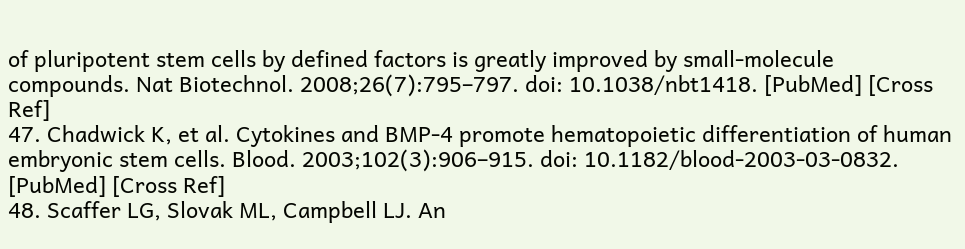of pluripotent stem cells by defined factors is greatly improved by small-molecule compounds. Nat Biotechnol. 2008;26(7):795–797. doi: 10.1038/nbt1418. [PubMed] [Cross Ref]
47. Chadwick K, et al. Cytokines and BMP-4 promote hematopoietic differentiation of human embryonic stem cells. Blood. 2003;102(3):906–915. doi: 10.1182/blood-2003-03-0832. [PubMed] [Cross Ref]
48. Scaffer LG, Slovak ML, Campbell LJ. An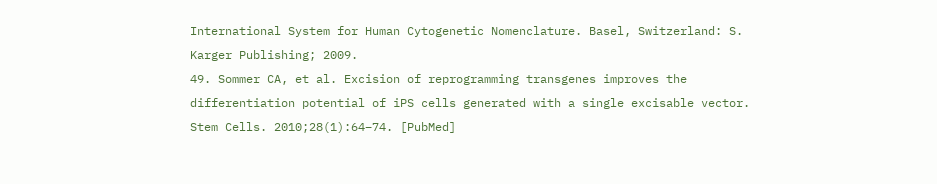International System for Human Cytogenetic Nomenclature. Basel, Switzerland: S. Karger Publishing; 2009.
49. Sommer CA, et al. Excision of reprogramming transgenes improves the differentiation potential of iPS cells generated with a single excisable vector. Stem Cells. 2010;28(1):64–74. [PubMed]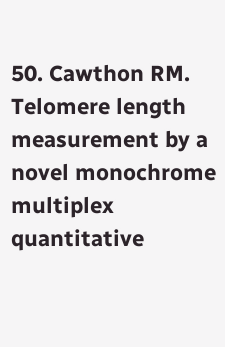50. Cawthon RM. Telomere length measurement by a novel monochrome multiplex quantitative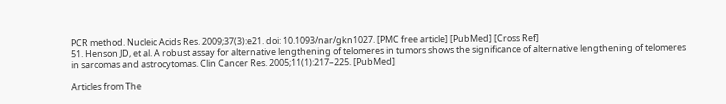PCR method. Nucleic Acids Res. 2009;37(3):e21. doi: 10.1093/nar/gkn1027. [PMC free article] [PubMed] [Cross Ref]
51. Henson JD, et al. A robust assay for alternative lengthening of telomeres in tumors shows the significance of alternative lengthening of telomeres in sarcomas and astrocytomas. Clin Cancer Res. 2005;11(1):217–225. [PubMed]

Articles from The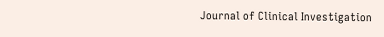Journal of Clinical Investigation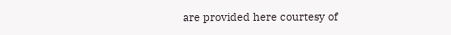are provided here courtesy of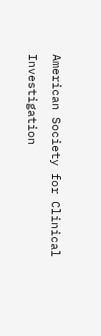American Society for Clinical Investigation